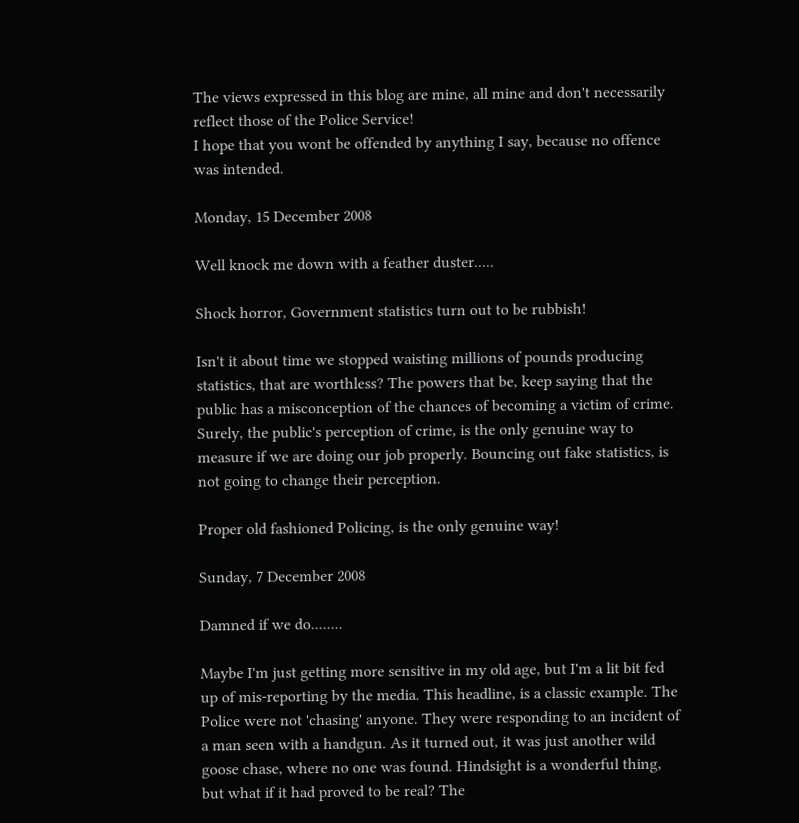The views expressed in this blog are mine, all mine and don't necessarily reflect those of the Police Service!
I hope that you wont be offended by anything I say, because no offence was intended.

Monday, 15 December 2008

Well knock me down with a feather duster.....

Shock horror, Government statistics turn out to be rubbish!

Isn't it about time we stopped waisting millions of pounds producing statistics, that are worthless? The powers that be, keep saying that the public has a misconception of the chances of becoming a victim of crime. Surely, the public's perception of crime, is the only genuine way to measure if we are doing our job properly. Bouncing out fake statistics, is not going to change their perception.

Proper old fashioned Policing, is the only genuine way!

Sunday, 7 December 2008

Damned if we do........

Maybe I'm just getting more sensitive in my old age, but I'm a lit bit fed up of mis-reporting by the media. This headline, is a classic example. The Police were not 'chasing' anyone. They were responding to an incident of a man seen with a handgun. As it turned out, it was just another wild goose chase, where no one was found. Hindsight is a wonderful thing, but what if it had proved to be real? The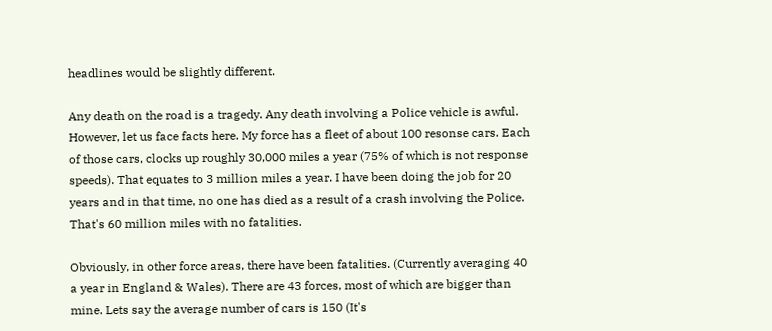headlines would be slightly different.

Any death on the road is a tragedy. Any death involving a Police vehicle is awful. However, let us face facts here. My force has a fleet of about 100 resonse cars. Each of those cars, clocks up roughly 30,000 miles a year (75% of which is not response speeds). That equates to 3 million miles a year. I have been doing the job for 20 years and in that time, no one has died as a result of a crash involving the Police. That's 60 million miles with no fatalities.

Obviously, in other force areas, there have been fatalities. (Currently averaging 40 a year in England & Wales). There are 43 forces, most of which are bigger than mine. Lets say the average number of cars is 150 (It's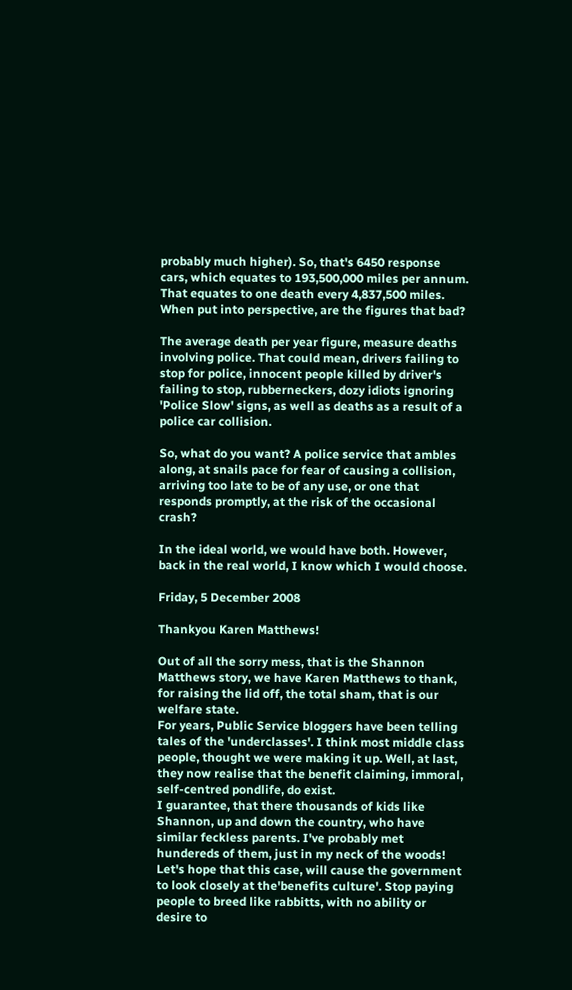probably much higher). So, that's 6450 response cars, which equates to 193,500,000 miles per annum. That equates to one death every 4,837,500 miles. When put into perspective, are the figures that bad?

The average death per year figure, measure deaths involving police. That could mean, drivers failing to stop for police, innocent people killed by driver's failing to stop, rubberneckers, dozy idiots ignoring 'Police Slow' signs, as well as deaths as a result of a police car collision.

So, what do you want? A police service that ambles along, at snails pace for fear of causing a collision, arriving too late to be of any use, or one that responds promptly, at the risk of the occasional crash?

In the ideal world, we would have both. However, back in the real world, I know which I would choose.

Friday, 5 December 2008

Thankyou Karen Matthews!

Out of all the sorry mess, that is the Shannon Matthews story, we have Karen Matthews to thank, for raising the lid off, the total sham, that is our welfare state.
For years, Public Service bloggers have been telling tales of the 'underclasses'. I think most middle class people, thought we were making it up. Well, at last, they now realise that the benefit claiming, immoral, self-centred pondlife, do exist.
I guarantee, that there thousands of kids like Shannon, up and down the country, who have similar feckless parents. I've probably met hundereds of them, just in my neck of the woods!
Let's hope that this case, will cause the government to look closely at the'benefits culture'. Stop paying people to breed like rabbitts, with no ability or desire to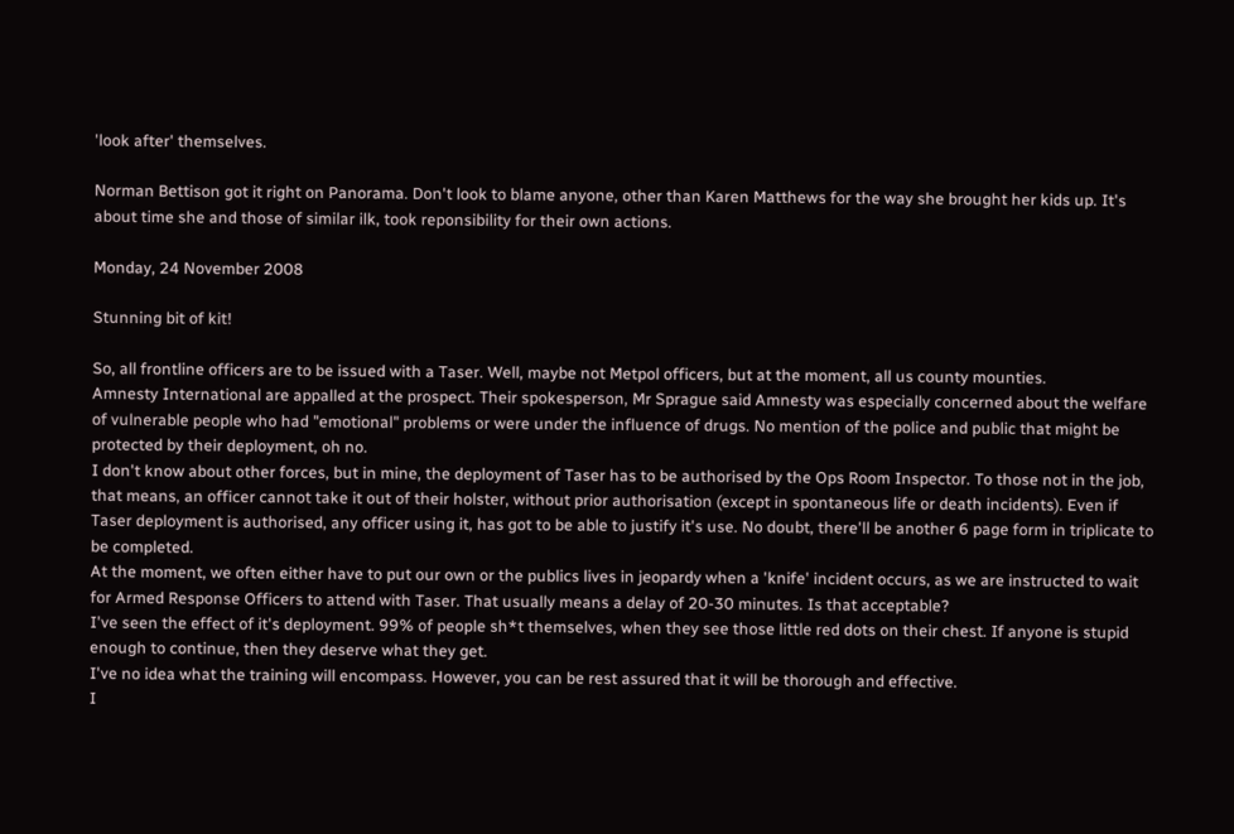'look after' themselves.

Norman Bettison got it right on Panorama. Don't look to blame anyone, other than Karen Matthews for the way she brought her kids up. It's about time she and those of similar ilk, took reponsibility for their own actions.

Monday, 24 November 2008

Stunning bit of kit!

So, all frontline officers are to be issued with a Taser. Well, maybe not Metpol officers, but at the moment, all us county mounties.
Amnesty International are appalled at the prospect. Their spokesperson, Mr Sprague said Amnesty was especially concerned about the welfare of vulnerable people who had "emotional" problems or were under the influence of drugs. No mention of the police and public that might be protected by their deployment, oh no.
I don't know about other forces, but in mine, the deployment of Taser has to be authorised by the Ops Room Inspector. To those not in the job, that means, an officer cannot take it out of their holster, without prior authorisation (except in spontaneous life or death incidents). Even if Taser deployment is authorised, any officer using it, has got to be able to justify it's use. No doubt, there'll be another 6 page form in triplicate to be completed.
At the moment, we often either have to put our own or the publics lives in jeopardy when a 'knife' incident occurs, as we are instructed to wait for Armed Response Officers to attend with Taser. That usually means a delay of 20-30 minutes. Is that acceptable?
I've seen the effect of it's deployment. 99% of people sh*t themselves, when they see those little red dots on their chest. If anyone is stupid enough to continue, then they deserve what they get.
I've no idea what the training will encompass. However, you can be rest assured that it will be thorough and effective.
I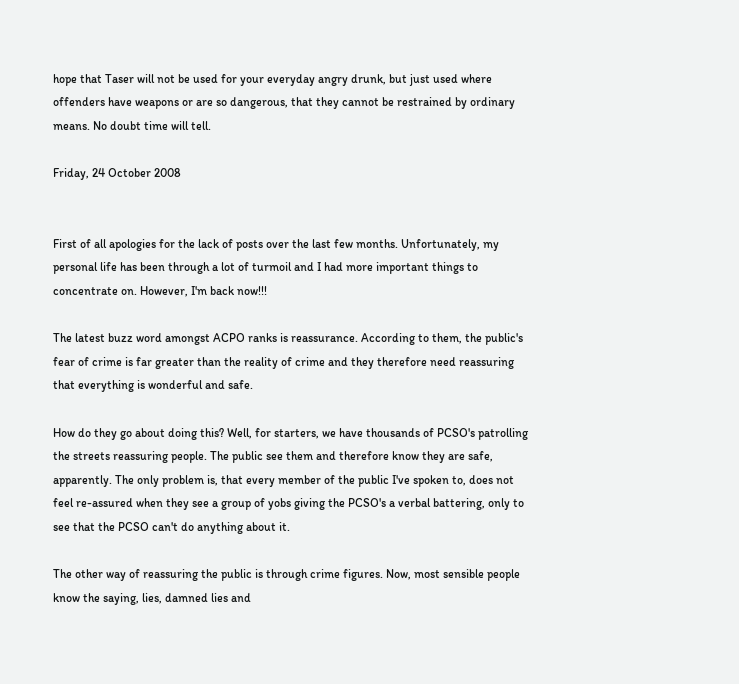hope that Taser will not be used for your everyday angry drunk, but just used where offenders have weapons or are so dangerous, that they cannot be restrained by ordinary means. No doubt time will tell.

Friday, 24 October 2008


First of all apologies for the lack of posts over the last few months. Unfortunately, my personal life has been through a lot of turmoil and I had more important things to concentrate on. However, I'm back now!!!

The latest buzz word amongst ACPO ranks is reassurance. According to them, the public's fear of crime is far greater than the reality of crime and they therefore need reassuring that everything is wonderful and safe.

How do they go about doing this? Well, for starters, we have thousands of PCSO's patrolling the streets reassuring people. The public see them and therefore know they are safe, apparently. The only problem is, that every member of the public I've spoken to, does not feel re-assured when they see a group of yobs giving the PCSO's a verbal battering, only to see that the PCSO can't do anything about it.

The other way of reassuring the public is through crime figures. Now, most sensible people know the saying, lies, damned lies and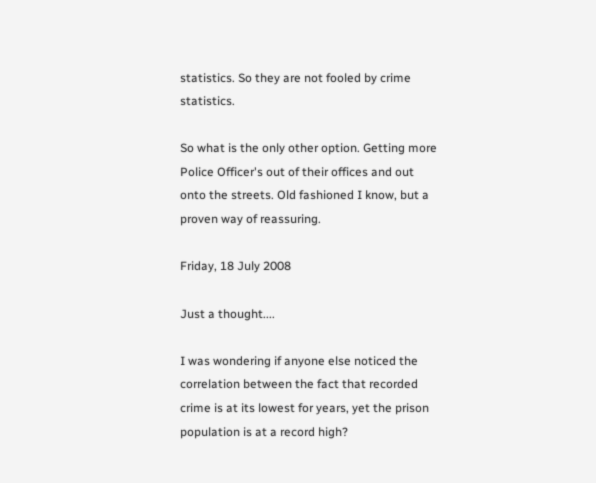statistics. So they are not fooled by crime statistics.

So what is the only other option. Getting more Police Officer's out of their offices and out onto the streets. Old fashioned I know, but a proven way of reassuring.

Friday, 18 July 2008

Just a thought....

I was wondering if anyone else noticed the correlation between the fact that recorded crime is at its lowest for years, yet the prison population is at a record high?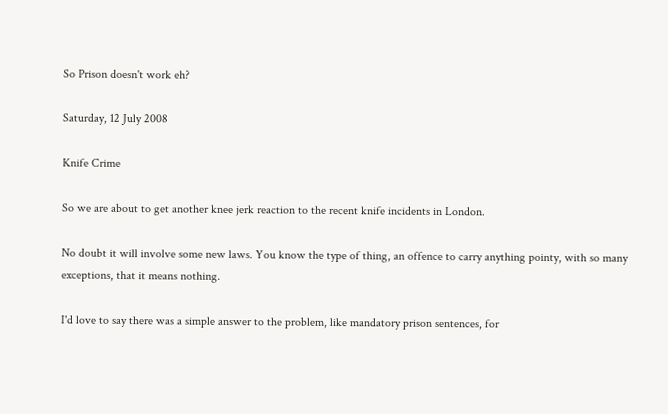So Prison doesn't work eh?

Saturday, 12 July 2008

Knife Crime

So we are about to get another knee jerk reaction to the recent knife incidents in London.

No doubt it will involve some new laws. You know the type of thing, an offence to carry anything pointy, with so many exceptions, that it means nothing.

I'd love to say there was a simple answer to the problem, like mandatory prison sentences, for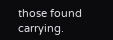those found carrying.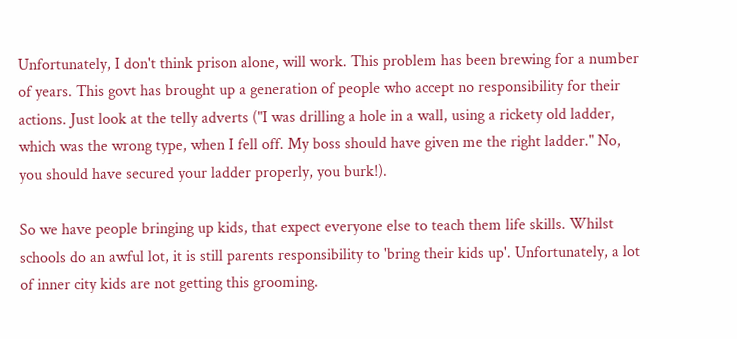Unfortunately, I don't think prison alone, will work. This problem has been brewing for a number of years. This govt has brought up a generation of people who accept no responsibility for their actions. Just look at the telly adverts ("I was drilling a hole in a wall, using a rickety old ladder, which was the wrong type, when I fell off. My boss should have given me the right ladder." No, you should have secured your ladder properly, you burk!).

So we have people bringing up kids, that expect everyone else to teach them life skills. Whilst schools do an awful lot, it is still parents responsibility to 'bring their kids up'. Unfortunately, a lot of inner city kids are not getting this grooming.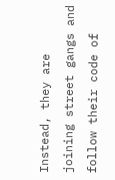Instead, they are joining street gangs and follow their code of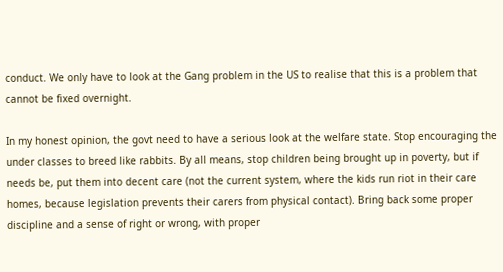conduct. We only have to look at the Gang problem in the US to realise that this is a problem that cannot be fixed overnight.

In my honest opinion, the govt need to have a serious look at the welfare state. Stop encouraging the under classes to breed like rabbits. By all means, stop children being brought up in poverty, but if needs be, put them into decent care (not the current system, where the kids run riot in their care homes, because legislation prevents their carers from physical contact). Bring back some proper discipline and a sense of right or wrong, with proper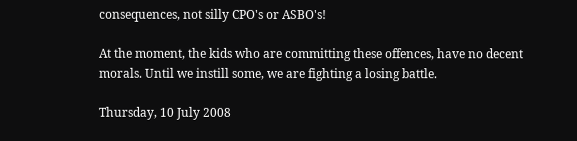consequences, not silly CPO's or ASBO's!

At the moment, the kids who are committing these offences, have no decent morals. Until we instill some, we are fighting a losing battle.

Thursday, 10 July 2008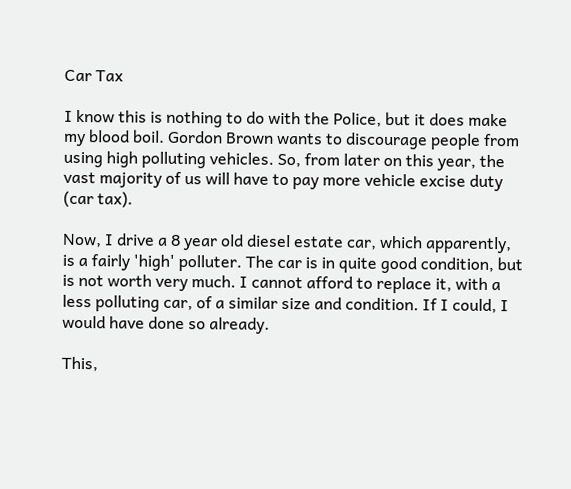Car Tax

I know this is nothing to do with the Police, but it does make my blood boil. Gordon Brown wants to discourage people from using high polluting vehicles. So, from later on this year, the vast majority of us will have to pay more vehicle excise duty (car tax).

Now, I drive a 8 year old diesel estate car, which apparently, is a fairly 'high' polluter. The car is in quite good condition, but is not worth very much. I cannot afford to replace it, with a less polluting car, of a similar size and condition. If I could, I would have done so already.

This,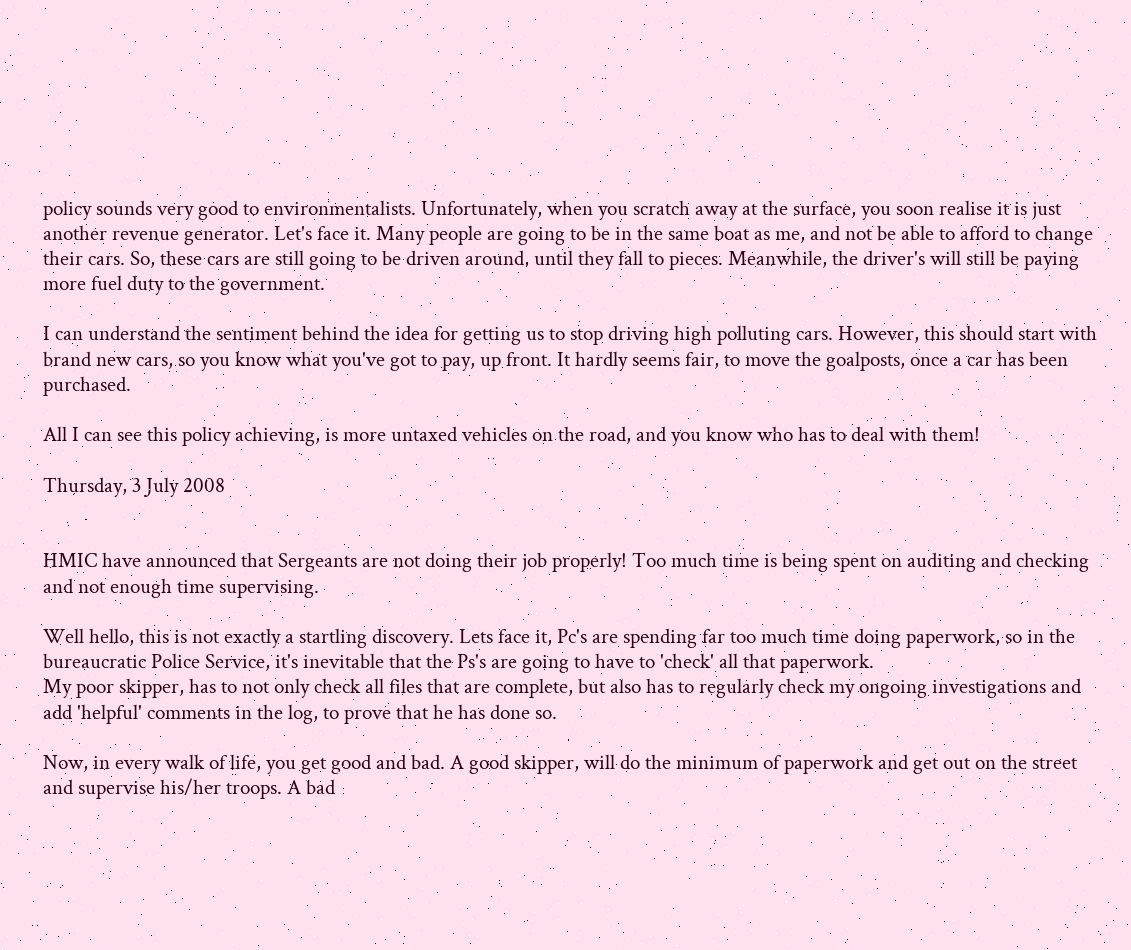policy sounds very good to environmentalists. Unfortunately, when you scratch away at the surface, you soon realise it is just another revenue generator. Let's face it. Many people are going to be in the same boat as me, and not be able to afford to change their cars. So, these cars are still going to be driven around, until they fall to pieces. Meanwhile, the driver's will still be paying more fuel duty to the government.

I can understand the sentiment behind the idea for getting us to stop driving high polluting cars. However, this should start with brand new cars, so you know what you've got to pay, up front. It hardly seems fair, to move the goalposts, once a car has been purchased.

All I can see this policy achieving, is more untaxed vehicles on the road, and you know who has to deal with them!

Thursday, 3 July 2008


HMIC have announced that Sergeants are not doing their job properly! Too much time is being spent on auditing and checking and not enough time supervising.

Well hello, this is not exactly a startling discovery. Lets face it, Pc's are spending far too much time doing paperwork, so in the bureaucratic Police Service, it's inevitable that the Ps's are going to have to 'check' all that paperwork.
My poor skipper, has to not only check all files that are complete, but also has to regularly check my ongoing investigations and add 'helpful' comments in the log, to prove that he has done so.

Now, in every walk of life, you get good and bad. A good skipper, will do the minimum of paperwork and get out on the street and supervise his/her troops. A bad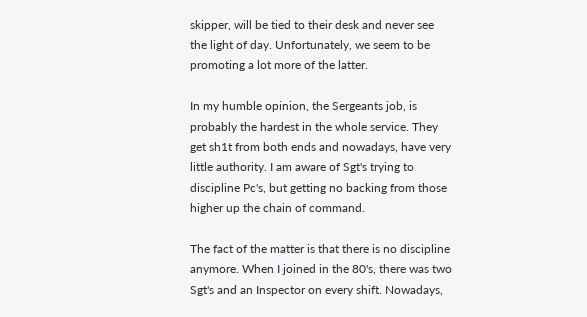skipper, will be tied to their desk and never see the light of day. Unfortunately, we seem to be promoting a lot more of the latter.

In my humble opinion, the Sergeants job, is probably the hardest in the whole service. They get sh1t from both ends and nowadays, have very little authority. I am aware of Sgt's trying to discipline Pc's, but getting no backing from those higher up the chain of command.

The fact of the matter is that there is no discipline anymore. When I joined in the 80's, there was two Sgt's and an Inspector on every shift. Nowadays,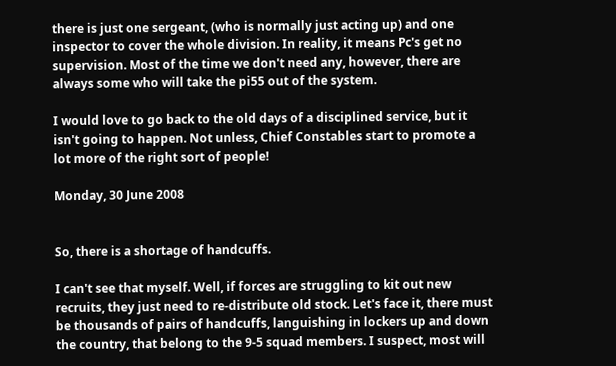there is just one sergeant, (who is normally just acting up) and one inspector to cover the whole division. In reality, it means Pc's get no supervision. Most of the time we don't need any, however, there are always some who will take the pi55 out of the system.

I would love to go back to the old days of a disciplined service, but it isn't going to happen. Not unless, Chief Constables start to promote a lot more of the right sort of people!

Monday, 30 June 2008


So, there is a shortage of handcuffs.

I can't see that myself. Well, if forces are struggling to kit out new recruits, they just need to re-distribute old stock. Let's face it, there must be thousands of pairs of handcuffs, languishing in lockers up and down the country, that belong to the 9-5 squad members. I suspect, most will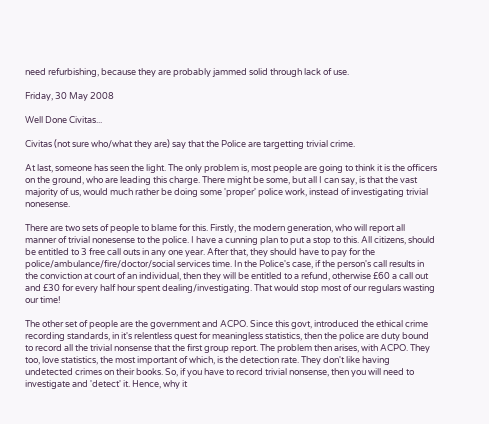need refurbishing, because they are probably jammed solid through lack of use.

Friday, 30 May 2008

Well Done Civitas...

Civitas (not sure who/what they are) say that the Police are targetting trivial crime.

At last, someone has seen the light. The only problem is, most people are going to think it is the officers on the ground, who are leading this charge. There might be some, but all I can say, is that the vast majority of us, would much rather be doing some 'proper' police work, instead of investigating trivial nonesense.

There are two sets of people to blame for this. Firstly, the modern generation, who will report all manner of trivial nonesense to the police. I have a cunning plan to put a stop to this. All citizens, should be entitled to 3 free call outs in any one year. After that, they should have to pay for the police/ambulance/fire/doctor/social services time. In the Police's case, if the person's call results in the conviction at court of an individual, then they will be entitled to a refund, otherwise £60 a call out and £30 for every half hour spent dealing/investigating. That would stop most of our regulars wasting our time!

The other set of people are the government and ACPO. Since this govt, introduced the ethical crime recording standards, in it's relentless quest for meaningless statistics, then the police are duty bound to record all the trivial nonsense that the first group report. The problem then arises, with ACPO. They too, love statistics, the most important of which, is the detection rate. They don't like having undetected crimes on their books. So, if you have to record trivial nonsense, then you will need to investigate and 'detect' it. Hence, why it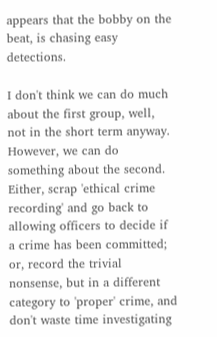appears that the bobby on the beat, is chasing easy detections.

I don't think we can do much about the first group, well, not in the short term anyway. However, we can do something about the second. Either, scrap 'ethical crime recording' and go back to allowing officers to decide if a crime has been committed; or, record the trivial nonsense, but in a different category to 'proper' crime, and don't waste time investigating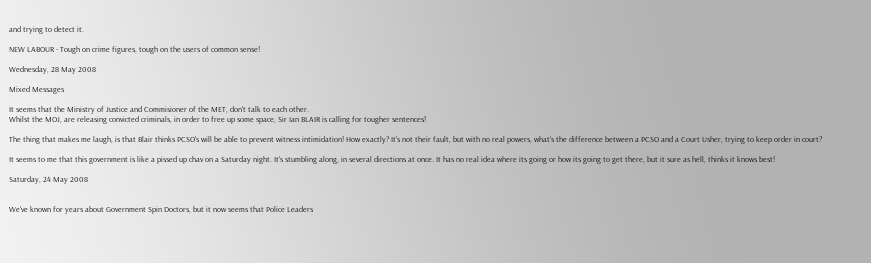and trying to detect it.

NEW LABOUR - Tough on crime figures, tough on the users of common sense!

Wednesday, 28 May 2008

Mixed Messages

It seems that the Ministry of Justice and Commisioner of the MET, don't talk to each other.
Whilst the MOJ, are releasing convicted criminals, in order to free up some space, Sir Ian BLAIR is calling for tougher sentences!

The thing that makes me laugh, is that Blair thinks PCSO's will be able to prevent witness intimidation! How exactly? It's not their fault, but with no real powers, what's the difference between a PCSO and a Court Usher, trying to keep order in court?

It seems to me that this government is like a pissed up chav on a Saturday night. It's stumbling along, in several directions at once. It has no real idea where its going or how its going to get there, but it sure as hell, thinks it knows best!

Saturday, 24 May 2008


We've known for years about Government Spin Doctors, but it now seems that Police Leaders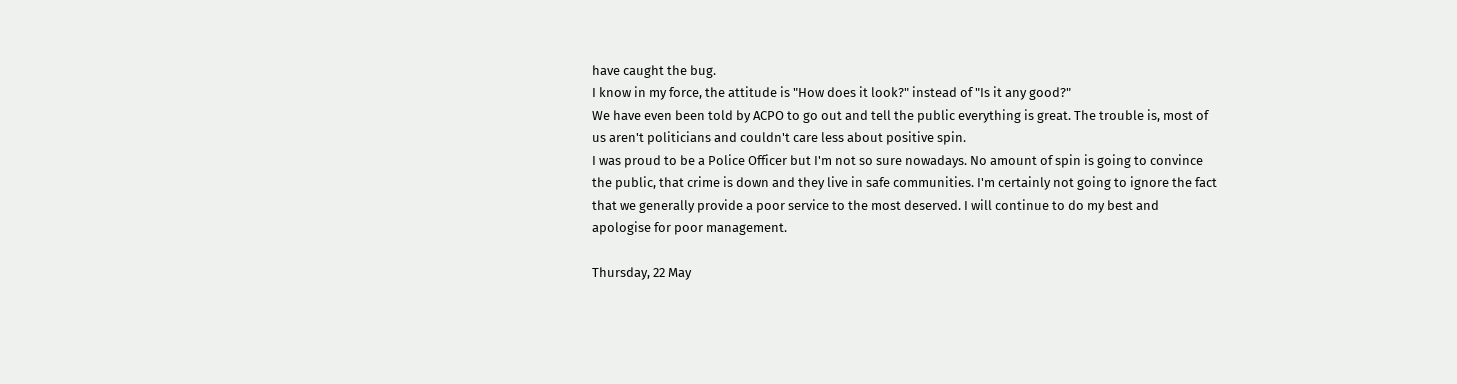have caught the bug.
I know in my force, the attitude is "How does it look?" instead of "Is it any good?"
We have even been told by ACPO to go out and tell the public everything is great. The trouble is, most of us aren't politicians and couldn't care less about positive spin.
I was proud to be a Police Officer but I'm not so sure nowadays. No amount of spin is going to convince the public, that crime is down and they live in safe communities. I'm certainly not going to ignore the fact that we generally provide a poor service to the most deserved. I will continue to do my best and apologise for poor management.

Thursday, 22 May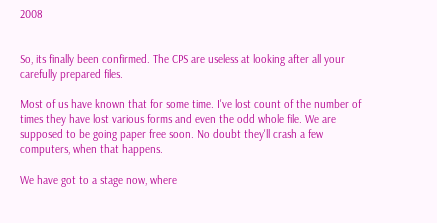2008


So, its finally been confirmed. The CPS are useless at looking after all your carefully prepared files.

Most of us have known that for some time. I've lost count of the number of times they have lost various forms and even the odd whole file. We are supposed to be going paper free soon. No doubt they'll crash a few computers, when that happens.

We have got to a stage now, where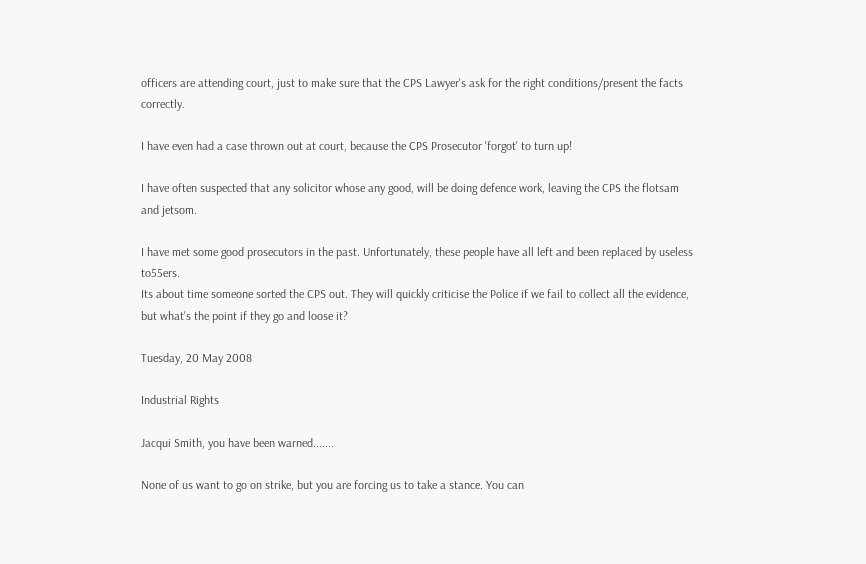officers are attending court, just to make sure that the CPS Lawyer's ask for the right conditions/present the facts correctly.

I have even had a case thrown out at court, because the CPS Prosecutor 'forgot' to turn up!

I have often suspected that any solicitor whose any good, will be doing defence work, leaving the CPS the flotsam and jetsom.

I have met some good prosecutors in the past. Unfortunately, these people have all left and been replaced by useless to55ers.
Its about time someone sorted the CPS out. They will quickly criticise the Police if we fail to collect all the evidence, but what's the point if they go and loose it?

Tuesday, 20 May 2008

Industrial Rights

Jacqui Smith, you have been warned.......

None of us want to go on strike, but you are forcing us to take a stance. You can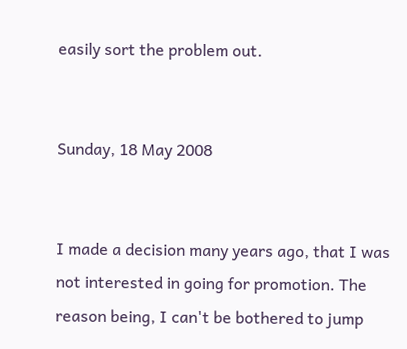easily sort the problem out.


Sunday, 18 May 2008


I made a decision many years ago, that I was not interested in going for promotion. The reason being, I can't be bothered to jump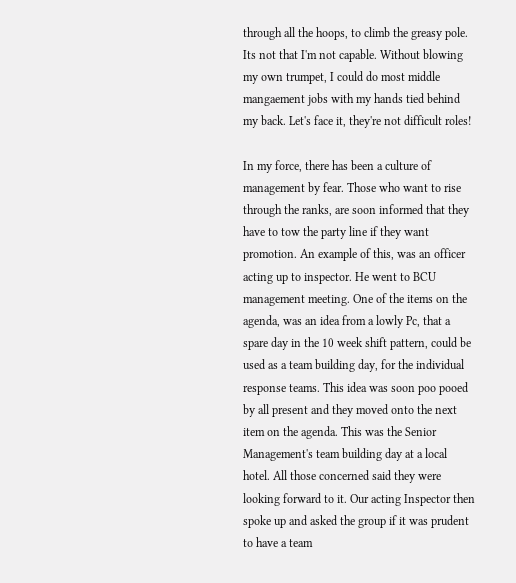through all the hoops, to climb the greasy pole. Its not that I'm not capable. Without blowing my own trumpet, I could do most middle mangaement jobs with my hands tied behind my back. Let's face it, they're not difficult roles!

In my force, there has been a culture of management by fear. Those who want to rise through the ranks, are soon informed that they have to tow the party line if they want promotion. An example of this, was an officer acting up to inspector. He went to BCU management meeting. One of the items on the agenda, was an idea from a lowly Pc, that a spare day in the 10 week shift pattern, could be used as a team building day, for the individual response teams. This idea was soon poo pooed by all present and they moved onto the next item on the agenda. This was the Senior Management's team building day at a local hotel. All those concerned said they were looking forward to it. Our acting Inspector then spoke up and asked the group if it was prudent to have a team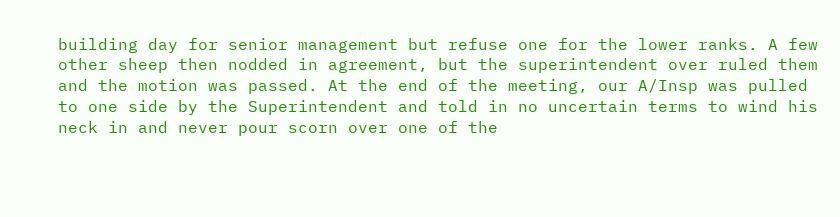building day for senior management but refuse one for the lower ranks. A few other sheep then nodded in agreement, but the superintendent over ruled them and the motion was passed. At the end of the meeting, our A/Insp was pulled to one side by the Superintendent and told in no uncertain terms to wind his neck in and never pour scorn over one of the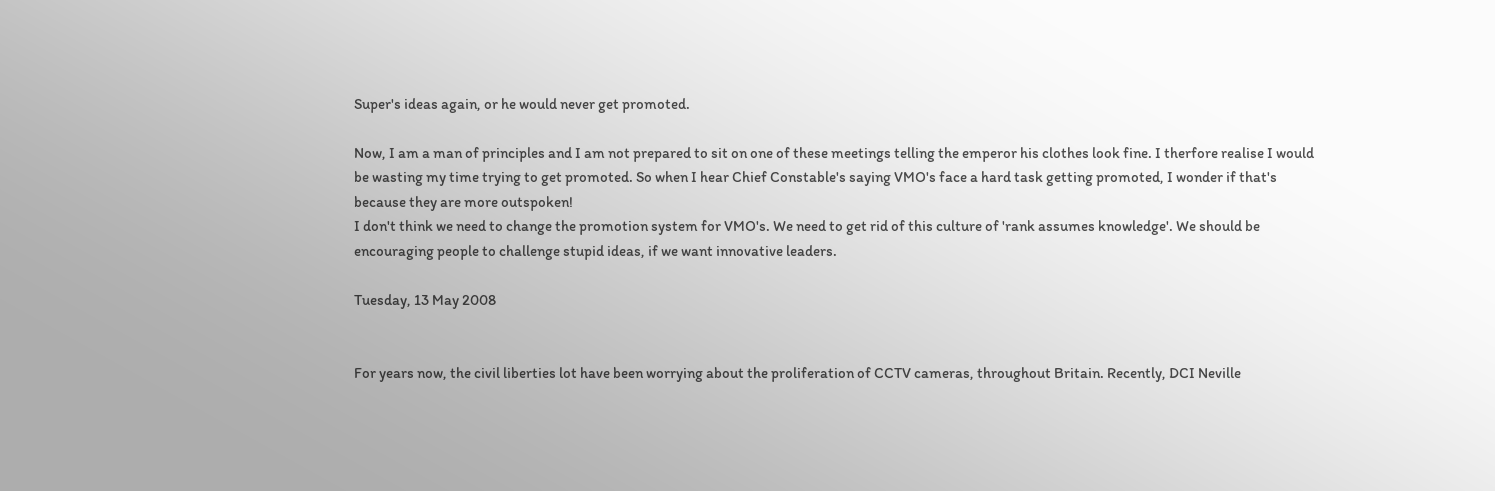Super's ideas again, or he would never get promoted.

Now, I am a man of principles and I am not prepared to sit on one of these meetings telling the emperor his clothes look fine. I therfore realise I would be wasting my time trying to get promoted. So when I hear Chief Constable's saying VMO's face a hard task getting promoted, I wonder if that's because they are more outspoken!
I don't think we need to change the promotion system for VMO's. We need to get rid of this culture of 'rank assumes knowledge'. We should be encouraging people to challenge stupid ideas, if we want innovative leaders.

Tuesday, 13 May 2008


For years now, the civil liberties lot have been worrying about the proliferation of CCTV cameras, throughout Britain. Recently, DCI Neville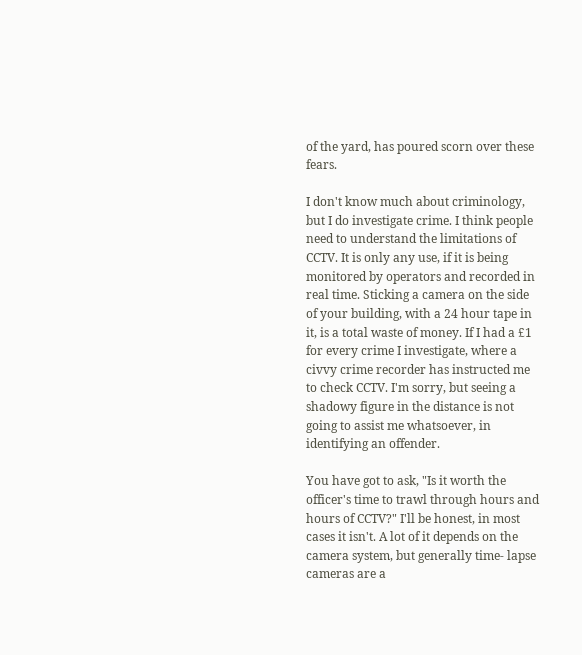of the yard, has poured scorn over these fears.

I don't know much about criminology, but I do investigate crime. I think people need to understand the limitations of CCTV. It is only any use, if it is being monitored by operators and recorded in real time. Sticking a camera on the side of your building, with a 24 hour tape in it, is a total waste of money. If I had a £1 for every crime I investigate, where a civvy crime recorder has instructed me to check CCTV. I'm sorry, but seeing a shadowy figure in the distance is not going to assist me whatsoever, in identifying an offender.

You have got to ask, "Is it worth the officer's time to trawl through hours and hours of CCTV?" I'll be honest, in most cases it isn't. A lot of it depends on the camera system, but generally time- lapse cameras are a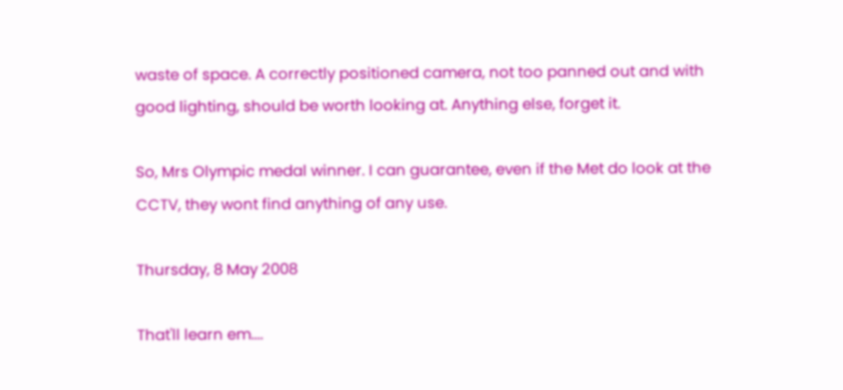waste of space. A correctly positioned camera, not too panned out and with good lighting, should be worth looking at. Anything else, forget it.

So, Mrs Olympic medal winner. I can guarantee, even if the Met do look at the CCTV, they wont find anything of any use.

Thursday, 8 May 2008

That'll learn em....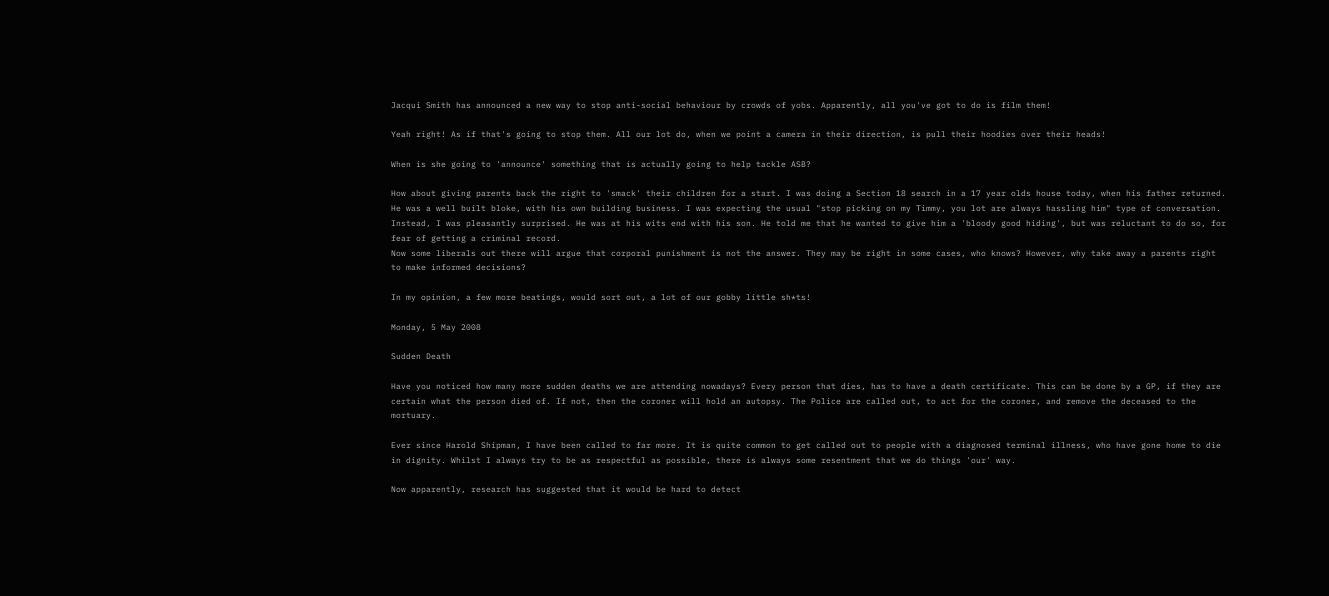Jacqui Smith has announced a new way to stop anti-social behaviour by crowds of yobs. Apparently, all you've got to do is film them!

Yeah right! As if that's going to stop them. All our lot do, when we point a camera in their direction, is pull their hoodies over their heads!

When is she going to 'announce' something that is actually going to help tackle ASB?

How about giving parents back the right to 'smack' their children for a start. I was doing a Section 18 search in a 17 year olds house today, when his father returned. He was a well built bloke, with his own building business. I was expecting the usual "stop picking on my Timmy, you lot are always hassling him" type of conversation. Instead, I was pleasantly surprised. He was at his wits end with his son. He told me that he wanted to give him a 'bloody good hiding', but was reluctant to do so, for fear of getting a criminal record.
Now some liberals out there will argue that corporal punishment is not the answer. They may be right in some cases, who knows? However, why take away a parents right to make informed decisions?

In my opinion, a few more beatings, would sort out, a lot of our gobby little sh*ts!

Monday, 5 May 2008

Sudden Death

Have you noticed how many more sudden deaths we are attending nowadays? Every person that dies, has to have a death certificate. This can be done by a GP, if they are certain what the person died of. If not, then the coroner will hold an autopsy. The Police are called out, to act for the coroner, and remove the deceased to the mortuary.

Ever since Harold Shipman, I have been called to far more. It is quite common to get called out to people with a diagnosed terminal illness, who have gone home to die in dignity. Whilst I always try to be as respectful as possible, there is always some resentment that we do things 'our' way.

Now apparently, research has suggested that it would be hard to detect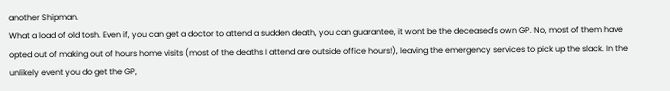another Shipman.
What a load of old tosh. Even if, you can get a doctor to attend a sudden death, you can guarantee, it wont be the deceased's own GP. No, most of them have opted out of making out of hours home visits (most of the deaths I attend are outside office hours!), leaving the emergency services to pick up the slack. In the unlikely event you do get the GP,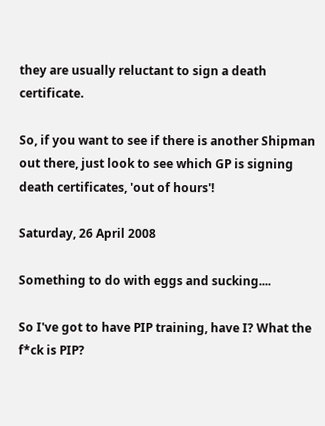they are usually reluctant to sign a death certificate.

So, if you want to see if there is another Shipman out there, just look to see which GP is signing death certificates, 'out of hours'!

Saturday, 26 April 2008

Something to do with eggs and sucking....

So I've got to have PIP training, have I? What the f*ck is PIP?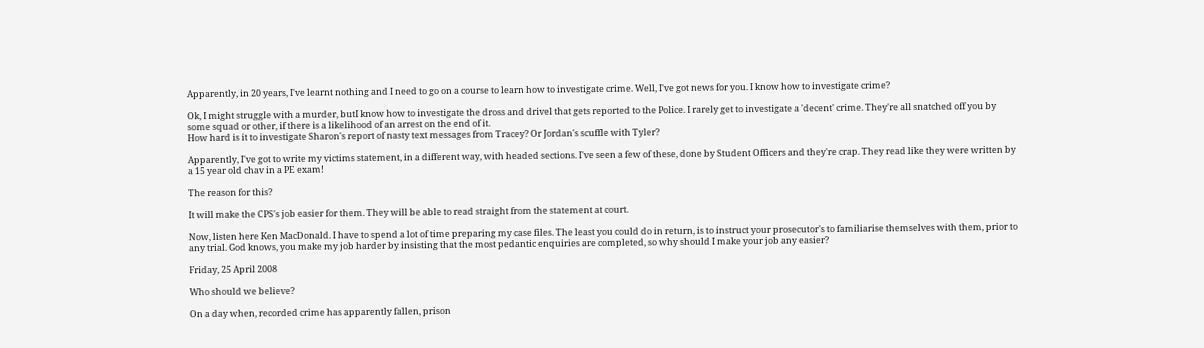Apparently, in 20 years, I've learnt nothing and I need to go on a course to learn how to investigate crime. Well, I've got news for you. I know how to investigate crime?

Ok, I might struggle with a murder, butI know how to investigate the dross and drivel that gets reported to the Police. I rarely get to investigate a 'decent' crime. They're all snatched off you by some squad or other, if there is a likelihood of an arrest on the end of it.
How hard is it to investigate Sharon's report of nasty text messages from Tracey? Or Jordan's scuffle with Tyler?

Apparently, I've got to write my victims statement, in a different way, with headed sections. I've seen a few of these, done by Student Officers and they're crap. They read like they were written by a 15 year old chav in a PE exam!

The reason for this?

It will make the CPS's job easier for them. They will be able to read straight from the statement at court.

Now, listen here Ken MacDonald. I have to spend a lot of time preparing my case files. The least you could do in return, is to instruct your prosecutor's to familiarise themselves with them, prior to any trial. God knows, you make my job harder by insisting that the most pedantic enquiries are completed, so why should I make your job any easier?

Friday, 25 April 2008

Who should we believe?

On a day when, recorded crime has apparently fallen, prison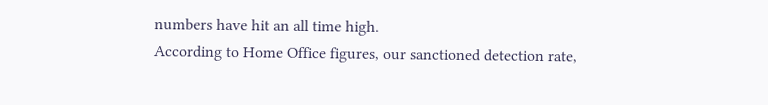numbers have hit an all time high.
According to Home Office figures, our sanctioned detection rate,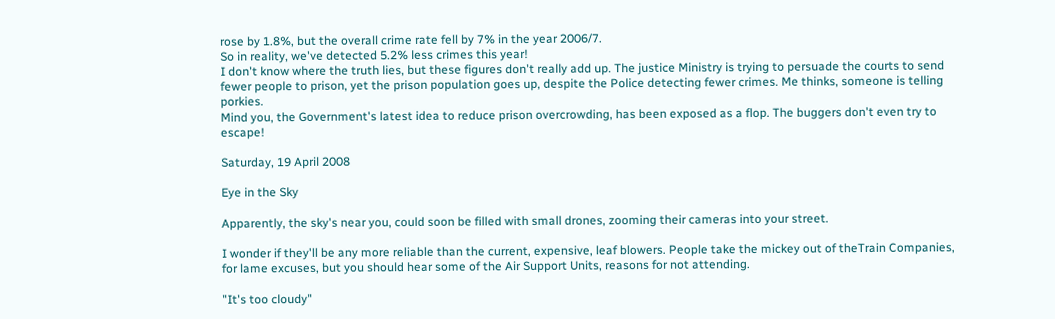rose by 1.8%, but the overall crime rate fell by 7% in the year 2006/7.
So in reality, we've detected 5.2% less crimes this year!
I don't know where the truth lies, but these figures don't really add up. The justice Ministry is trying to persuade the courts to send fewer people to prison, yet the prison population goes up, despite the Police detecting fewer crimes. Me thinks, someone is telling porkies.
Mind you, the Government's latest idea to reduce prison overcrowding, has been exposed as a flop. The buggers don't even try to escape!

Saturday, 19 April 2008

Eye in the Sky

Apparently, the sky's near you, could soon be filled with small drones, zooming their cameras into your street.

I wonder if they'll be any more reliable than the current, expensive, leaf blowers. People take the mickey out of theTrain Companies, for lame excuses, but you should hear some of the Air Support Units, reasons for not attending.

"It's too cloudy"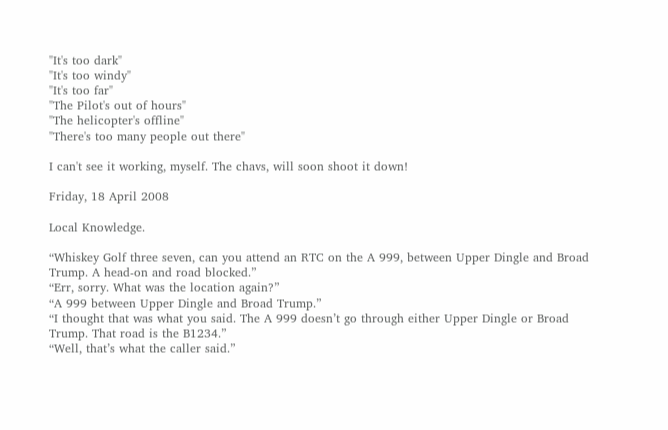"It's too dark"
"It's too windy"
"It's too far"
"The Pilot's out of hours"
"The helicopter's offline"
"There's too many people out there"

I can't see it working, myself. The chavs, will soon shoot it down!

Friday, 18 April 2008

Local Knowledge.

“Whiskey Golf three seven, can you attend an RTC on the A 999, between Upper Dingle and Broad Trump. A head-on and road blocked.”
“Err, sorry. What was the location again?”
“A 999 between Upper Dingle and Broad Trump.”
“I thought that was what you said. The A 999 doesn’t go through either Upper Dingle or Broad Trump. That road is the B1234.”
“Well, that’s what the caller said.”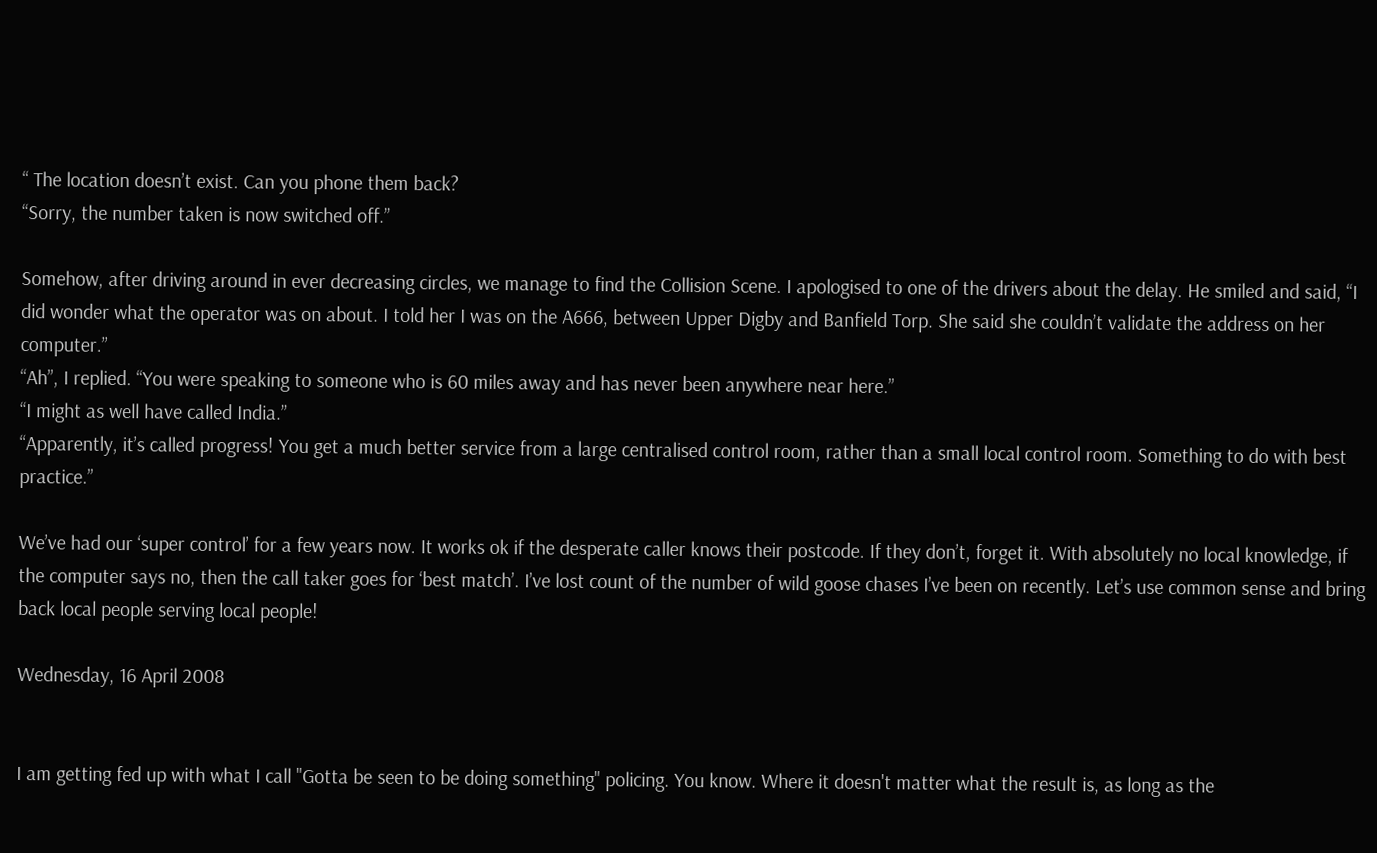“ The location doesn’t exist. Can you phone them back?
“Sorry, the number taken is now switched off.”

Somehow, after driving around in ever decreasing circles, we manage to find the Collision Scene. I apologised to one of the drivers about the delay. He smiled and said, “I did wonder what the operator was on about. I told her I was on the A666, between Upper Digby and Banfield Torp. She said she couldn’t validate the address on her computer.”
“Ah”, I replied. “You were speaking to someone who is 60 miles away and has never been anywhere near here.”
“I might as well have called India.”
“Apparently, it’s called progress! You get a much better service from a large centralised control room, rather than a small local control room. Something to do with best practice.”

We’ve had our ‘super control’ for a few years now. It works ok if the desperate caller knows their postcode. If they don’t, forget it. With absolutely no local knowledge, if the computer says no, then the call taker goes for ‘best match’. I’ve lost count of the number of wild goose chases I’ve been on recently. Let’s use common sense and bring back local people serving local people!

Wednesday, 16 April 2008


I am getting fed up with what I call "Gotta be seen to be doing something" policing. You know. Where it doesn't matter what the result is, as long as the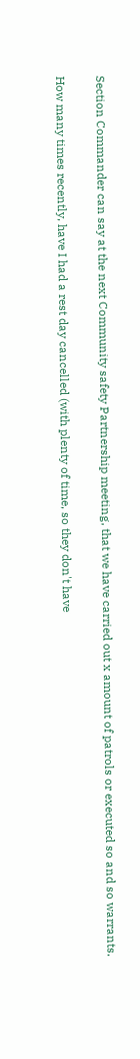Section Commander can say at the next Community safety Partnership meeting, that we have carried out x amount of patrols or executed so and so warrants.

How many times recently, have I had a rest day cancelled (with plenty of time, so they don't have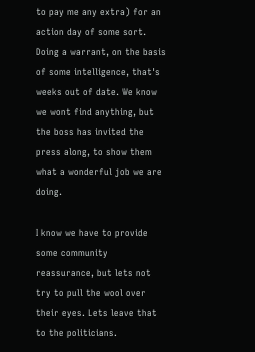to pay me any extra) for an action day of some sort. Doing a warrant, on the basis of some intelligence, that's weeks out of date. We know we wont find anything, but the boss has invited the press along, to show them what a wonderful job we are doing.

I know we have to provide some community reassurance, but lets not try to pull the wool over their eyes. Lets leave that to the politicians.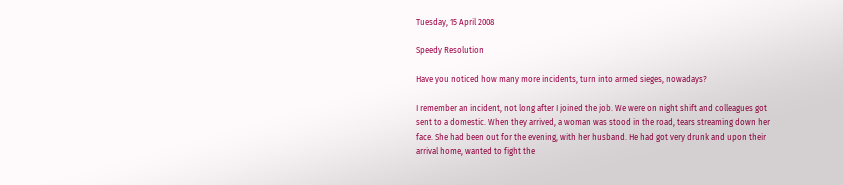Tuesday, 15 April 2008

Speedy Resolution

Have you noticed how many more incidents, turn into armed sieges, nowadays?

I remember an incident, not long after I joined the job. We were on night shift and colleagues got sent to a domestic. When they arrived, a woman was stood in the road, tears streaming down her face. She had been out for the evening, with her husband. He had got very drunk and upon their arrival home, wanted to fight the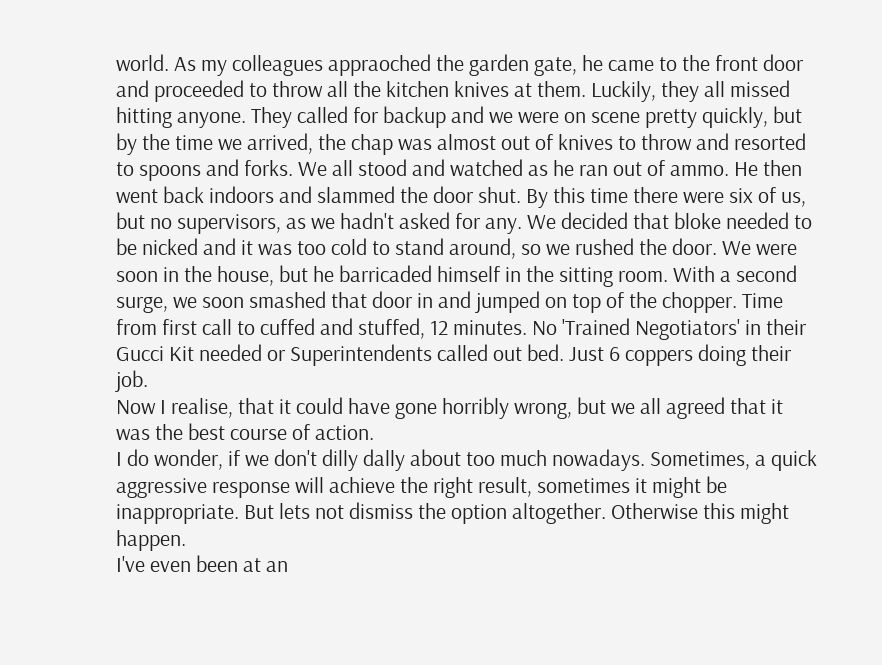world. As my colleagues appraoched the garden gate, he came to the front door and proceeded to throw all the kitchen knives at them. Luckily, they all missed hitting anyone. They called for backup and we were on scene pretty quickly, but by the time we arrived, the chap was almost out of knives to throw and resorted to spoons and forks. We all stood and watched as he ran out of ammo. He then went back indoors and slammed the door shut. By this time there were six of us, but no supervisors, as we hadn't asked for any. We decided that bloke needed to be nicked and it was too cold to stand around, so we rushed the door. We were soon in the house, but he barricaded himself in the sitting room. With a second surge, we soon smashed that door in and jumped on top of the chopper. Time from first call to cuffed and stuffed, 12 minutes. No 'Trained Negotiators' in their Gucci Kit needed or Superintendents called out bed. Just 6 coppers doing their job.
Now I realise, that it could have gone horribly wrong, but we all agreed that it was the best course of action.
I do wonder, if we don't dilly dally about too much nowadays. Sometimes, a quick aggressive response will achieve the right result, sometimes it might be inappropriate. But lets not dismiss the option altogether. Otherwise this might happen.
I've even been at an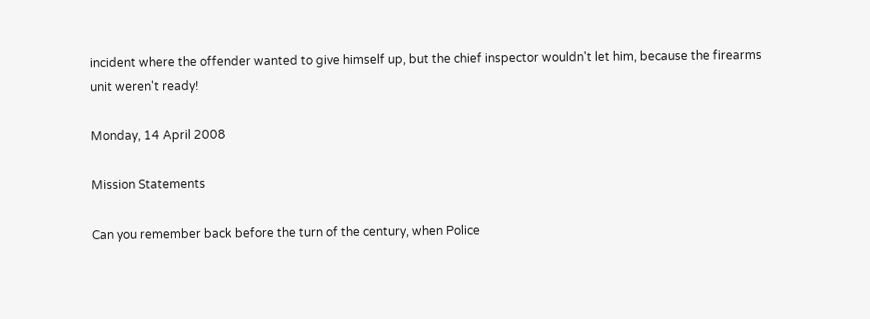incident where the offender wanted to give himself up, but the chief inspector wouldn't let him, because the firearms unit weren't ready!

Monday, 14 April 2008

Mission Statements

Can you remember back before the turn of the century, when Police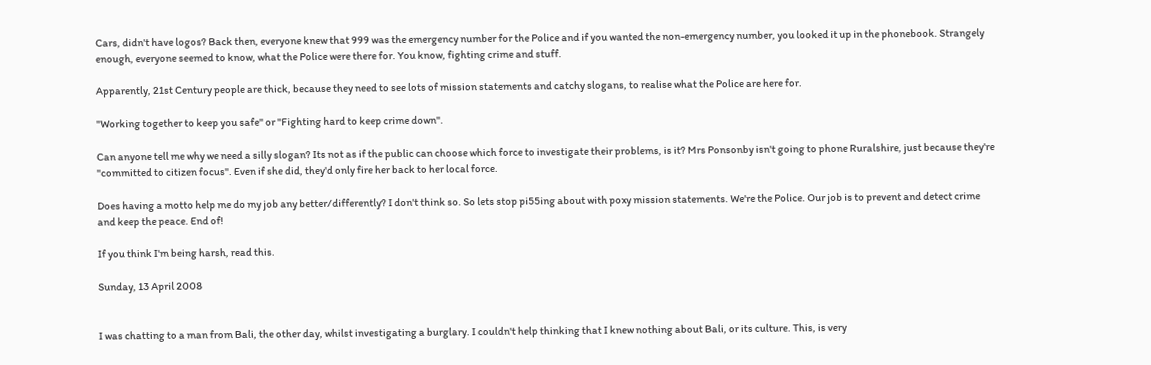Cars, didn't have logos? Back then, everyone knew that 999 was the emergency number for the Police and if you wanted the non-emergency number, you looked it up in the phonebook. Strangely enough, everyone seemed to know, what the Police were there for. You know, fighting crime and stuff.

Apparently, 21st Century people are thick, because they need to see lots of mission statements and catchy slogans, to realise what the Police are here for.

"Working together to keep you safe" or "Fighting hard to keep crime down".

Can anyone tell me why we need a silly slogan? Its not as if the public can choose which force to investigate their problems, is it? Mrs Ponsonby isn't going to phone Ruralshire, just because they're "committed to citizen focus". Even if she did, they'd only fire her back to her local force.

Does having a motto help me do my job any better/differently? I don't think so. So lets stop pi55ing about with poxy mission statements. We're the Police. Our job is to prevent and detect crime and keep the peace. End of!

If you think I'm being harsh, read this.

Sunday, 13 April 2008


I was chatting to a man from Bali, the other day, whilst investigating a burglary. I couldn't help thinking that I knew nothing about Bali, or its culture. This, is very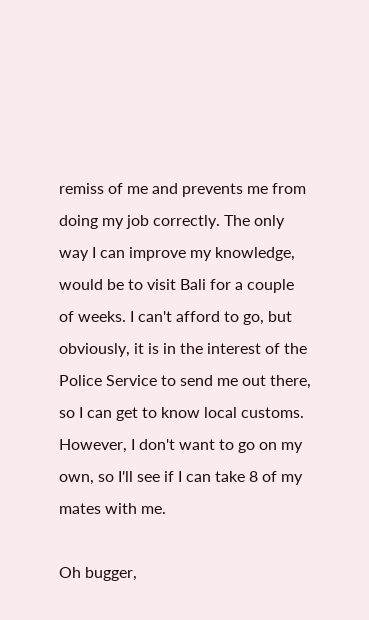remiss of me and prevents me from doing my job correctly. The only way I can improve my knowledge, would be to visit Bali for a couple of weeks. I can't afford to go, but obviously, it is in the interest of the Police Service to send me out there, so I can get to know local customs. However, I don't want to go on my own, so I'll see if I can take 8 of my mates with me.

Oh bugger,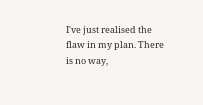I've just realised the flaw in my plan. There is no way,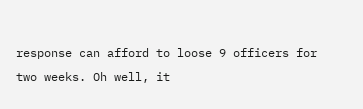response can afford to loose 9 officers for two weeks. Oh well, it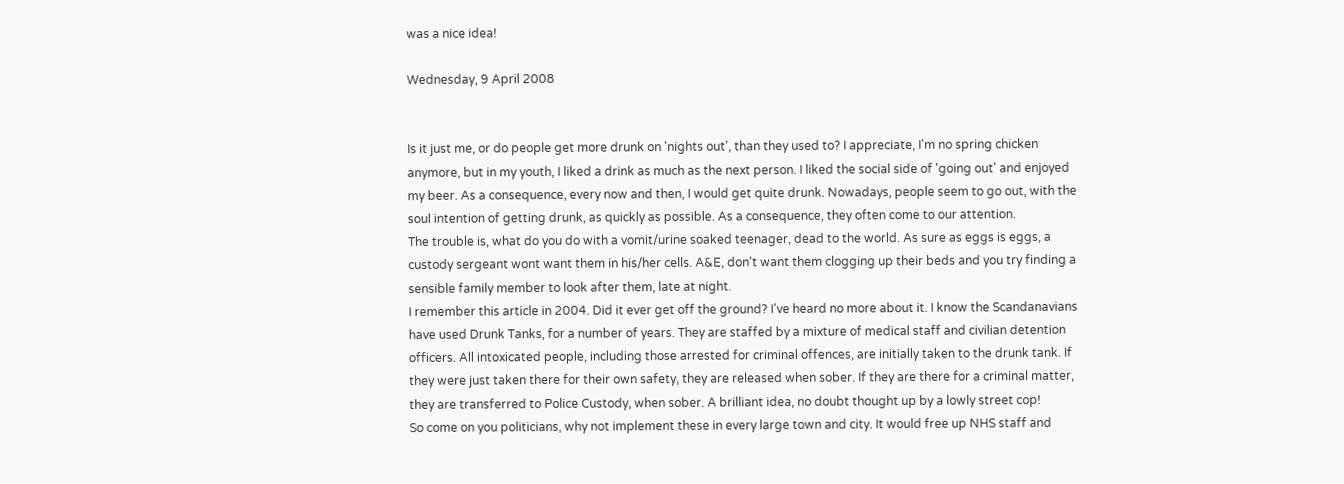was a nice idea!

Wednesday, 9 April 2008


Is it just me, or do people get more drunk on 'nights out', than they used to? I appreciate, I'm no spring chicken anymore, but in my youth, I liked a drink as much as the next person. I liked the social side of 'going out' and enjoyed my beer. As a consequence, every now and then, I would get quite drunk. Nowadays, people seem to go out, with the soul intention of getting drunk, as quickly as possible. As a consequence, they often come to our attention.
The trouble is, what do you do with a vomit/urine soaked teenager, dead to the world. As sure as eggs is eggs, a custody sergeant wont want them in his/her cells. A&E, don't want them clogging up their beds and you try finding a sensible family member to look after them, late at night.
I remember this article in 2004. Did it ever get off the ground? I've heard no more about it. I know the Scandanavians have used Drunk Tanks, for a number of years. They are staffed by a mixture of medical staff and civilian detention officers. All intoxicated people, including those arrested for criminal offences, are initially taken to the drunk tank. If they were just taken there for their own safety, they are released when sober. If they are there for a criminal matter, they are transferred to Police Custody, when sober. A brilliant idea, no doubt thought up by a lowly street cop!
So come on you politicians, why not implement these in every large town and city. It would free up NHS staff and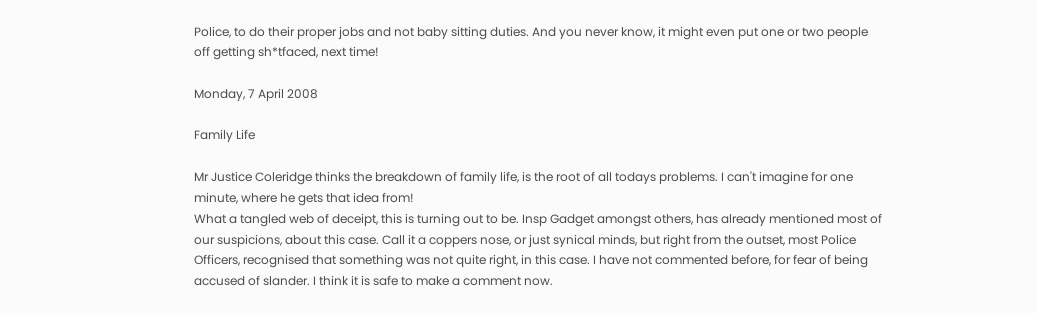Police, to do their proper jobs and not baby sitting duties. And you never know, it might even put one or two people off getting sh*tfaced, next time!

Monday, 7 April 2008

Family Life

Mr Justice Coleridge thinks the breakdown of family life, is the root of all todays problems. I can't imagine for one minute, where he gets that idea from!
What a tangled web of deceipt, this is turning out to be. Insp Gadget amongst others, has already mentioned most of our suspicions, about this case. Call it a coppers nose, or just synical minds, but right from the outset, most Police Officers, recognised that something was not quite right, in this case. I have not commented before, for fear of being accused of slander. I think it is safe to make a comment now.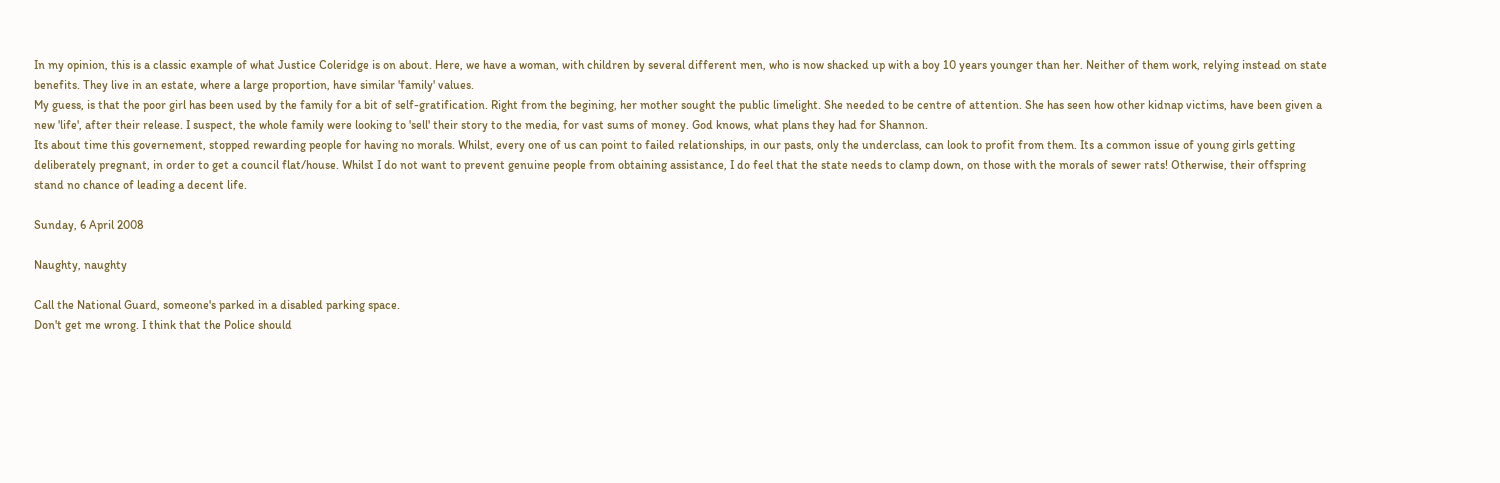In my opinion, this is a classic example of what Justice Coleridge is on about. Here, we have a woman, with children by several different men, who is now shacked up with a boy 10 years younger than her. Neither of them work, relying instead on state benefits. They live in an estate, where a large proportion, have similar 'family' values.
My guess, is that the poor girl has been used by the family for a bit of self-gratification. Right from the begining, her mother sought the public limelight. She needed to be centre of attention. She has seen how other kidnap victims, have been given a new 'life', after their release. I suspect, the whole family were looking to 'sell' their story to the media, for vast sums of money. God knows, what plans they had for Shannon.
Its about time this governement, stopped rewarding people for having no morals. Whilst, every one of us can point to failed relationships, in our pasts, only the underclass, can look to profit from them. Its a common issue of young girls getting deliberately pregnant, in order to get a council flat/house. Whilst I do not want to prevent genuine people from obtaining assistance, I do feel that the state needs to clamp down, on those with the morals of sewer rats! Otherwise, their offspring stand no chance of leading a decent life.

Sunday, 6 April 2008

Naughty, naughty

Call the National Guard, someone's parked in a disabled parking space.
Don't get me wrong. I think that the Police should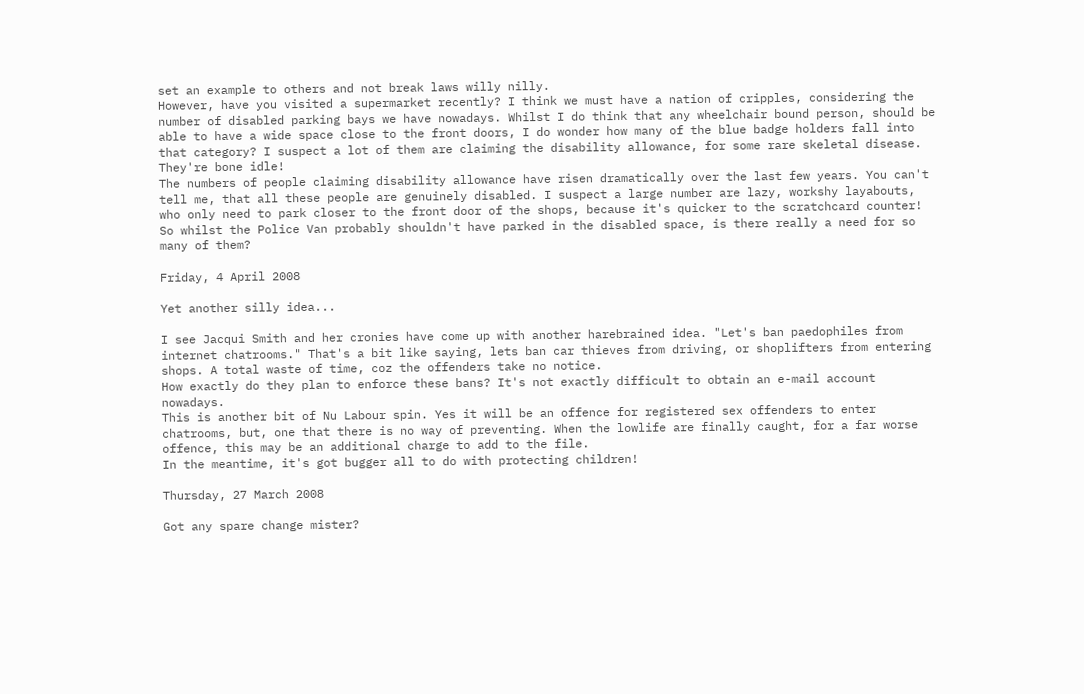set an example to others and not break laws willy nilly.
However, have you visited a supermarket recently? I think we must have a nation of cripples, considering the number of disabled parking bays we have nowadays. Whilst I do think that any wheelchair bound person, should be able to have a wide space close to the front doors, I do wonder how many of the blue badge holders fall into that category? I suspect a lot of them are claiming the disability allowance, for some rare skeletal disease. They're bone idle!
The numbers of people claiming disability allowance have risen dramatically over the last few years. You can't tell me, that all these people are genuinely disabled. I suspect a large number are lazy, workshy layabouts, who only need to park closer to the front door of the shops, because it's quicker to the scratchcard counter!
So whilst the Police Van probably shouldn't have parked in the disabled space, is there really a need for so many of them?

Friday, 4 April 2008

Yet another silly idea...

I see Jacqui Smith and her cronies have come up with another harebrained idea. "Let's ban paedophiles from internet chatrooms." That's a bit like saying, lets ban car thieves from driving, or shoplifters from entering shops. A total waste of time, coz the offenders take no notice.
How exactly do they plan to enforce these bans? It's not exactly difficult to obtain an e-mail account nowadays.
This is another bit of Nu Labour spin. Yes it will be an offence for registered sex offenders to enter chatrooms, but, one that there is no way of preventing. When the lowlife are finally caught, for a far worse offence, this may be an additional charge to add to the file.
In the meantime, it's got bugger all to do with protecting children!

Thursday, 27 March 2008

Got any spare change mister?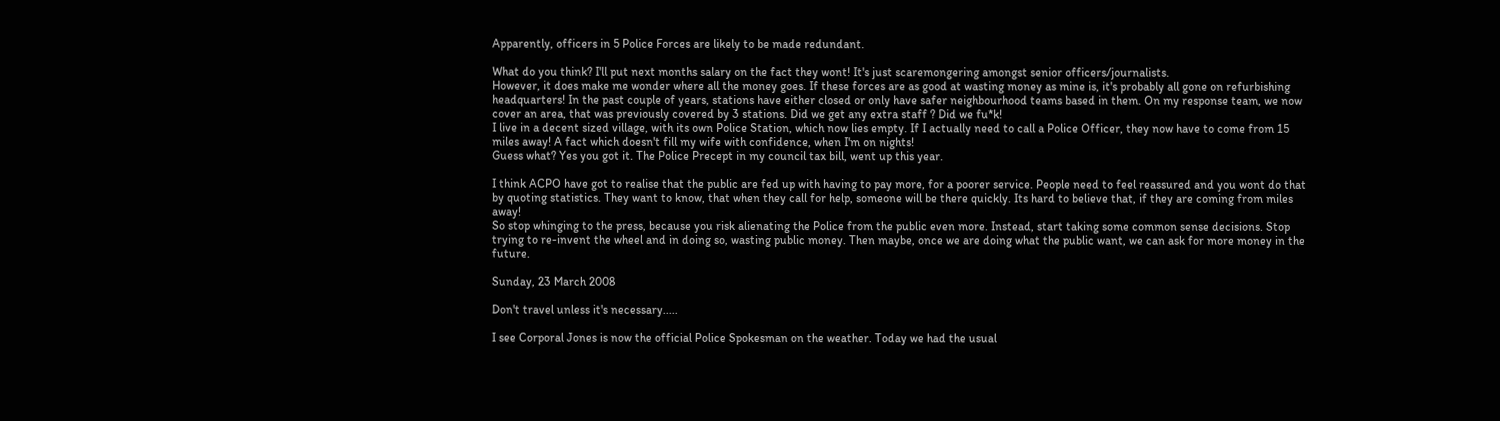Apparently, officers in 5 Police Forces are likely to be made redundant.

What do you think? I'll put next months salary on the fact they wont! It's just scaremongering amongst senior officers/journalists.
However, it does make me wonder where all the money goes. If these forces are as good at wasting money as mine is, it's probably all gone on refurbishing headquarters! In the past couple of years, stations have either closed or only have safer neighbourhood teams based in them. On my response team, we now cover an area, that was previously covered by 3 stations. Did we get any extra staff ? Did we fu*k!
I live in a decent sized village, with its own Police Station, which now lies empty. If I actually need to call a Police Officer, they now have to come from 15 miles away! A fact which doesn't fill my wife with confidence, when I'm on nights!
Guess what? Yes you got it. The Police Precept in my council tax bill, went up this year.

I think ACPO have got to realise that the public are fed up with having to pay more, for a poorer service. People need to feel reassured and you wont do that by quoting statistics. They want to know, that when they call for help, someone will be there quickly. Its hard to believe that, if they are coming from miles away!
So stop whinging to the press, because you risk alienating the Police from the public even more. Instead, start taking some common sense decisions. Stop trying to re-invent the wheel and in doing so, wasting public money. Then maybe, once we are doing what the public want, we can ask for more money in the future.

Sunday, 23 March 2008

Don't travel unless it's necessary.....

I see Corporal Jones is now the official Police Spokesman on the weather. Today we had the usual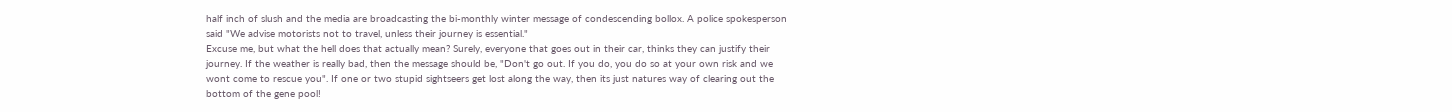half inch of slush and the media are broadcasting the bi-monthly winter message of condescending bollox. A police spokesperson said "We advise motorists not to travel, unless their journey is essential."
Excuse me, but what the hell does that actually mean? Surely, everyone that goes out in their car, thinks they can justify their journey. If the weather is really bad, then the message should be, "Don't go out. If you do, you do so at your own risk and we wont come to rescue you". If one or two stupid sightseers get lost along the way, then its just natures way of clearing out the bottom of the gene pool!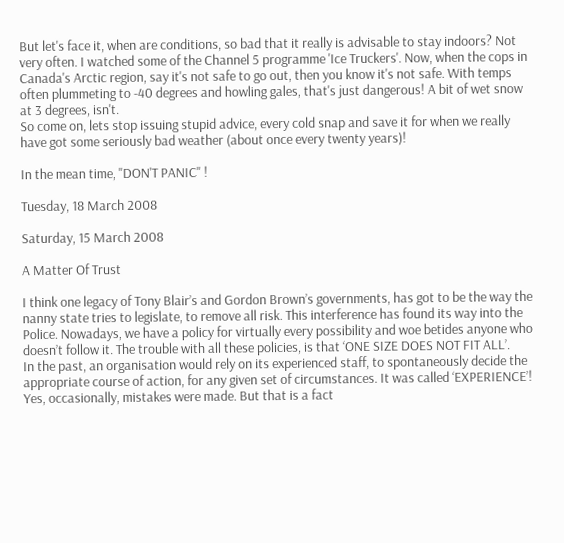But let's face it, when are conditions, so bad that it really is advisable to stay indoors? Not very often. I watched some of the Channel 5 programme 'Ice Truckers'. Now, when the cops in Canada's Arctic region, say it's not safe to go out, then you know it's not safe. With temps often plummeting to -40 degrees and howling gales, that's just dangerous! A bit of wet snow at 3 degrees, isn't.
So come on, lets stop issuing stupid advice, every cold snap and save it for when we really have got some seriously bad weather (about once every twenty years)!

In the mean time, "DON'T PANIC" !

Tuesday, 18 March 2008

Saturday, 15 March 2008

A Matter Of Trust

I think one legacy of Tony Blair’s and Gordon Brown’s governments, has got to be the way the nanny state tries to legislate, to remove all risk. This interference has found its way into the Police. Nowadays, we have a policy for virtually every possibility and woe betides anyone who doesn’t follow it. The trouble with all these policies, is that ‘ONE SIZE DOES NOT FIT ALL’.
In the past, an organisation would rely on its experienced staff, to spontaneously decide the appropriate course of action, for any given set of circumstances. It was called ‘EXPERIENCE’! Yes, occasionally, mistakes were made. But that is a fact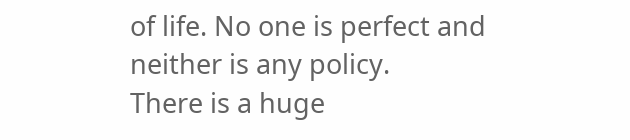of life. No one is perfect and neither is any policy.
There is a huge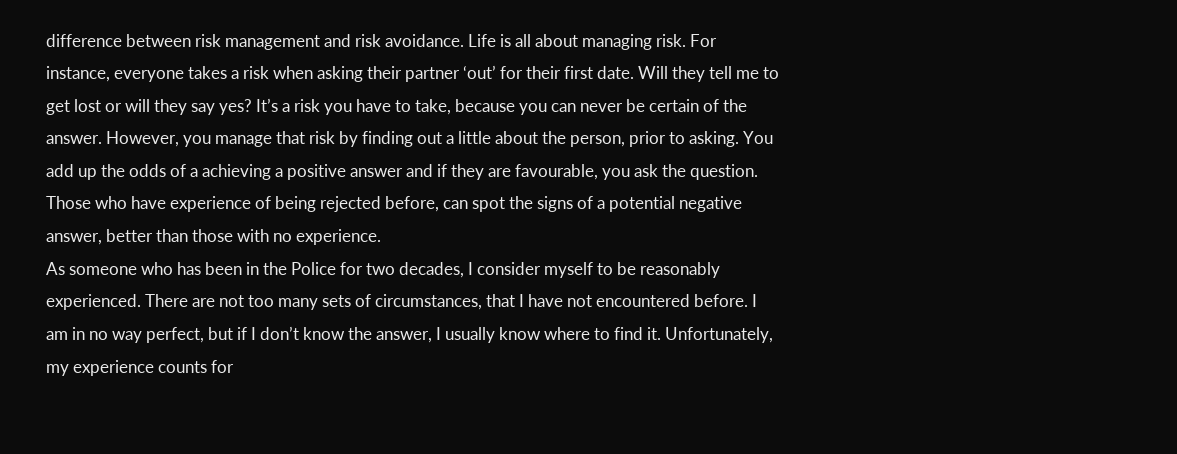difference between risk management and risk avoidance. Life is all about managing risk. For instance, everyone takes a risk when asking their partner ‘out’ for their first date. Will they tell me to get lost or will they say yes? It’s a risk you have to take, because you can never be certain of the answer. However, you manage that risk by finding out a little about the person, prior to asking. You add up the odds of a achieving a positive answer and if they are favourable, you ask the question. Those who have experience of being rejected before, can spot the signs of a potential negative answer, better than those with no experience.
As someone who has been in the Police for two decades, I consider myself to be reasonably experienced. There are not too many sets of circumstances, that I have not encountered before. I am in no way perfect, but if I don’t know the answer, I usually know where to find it. Unfortunately, my experience counts for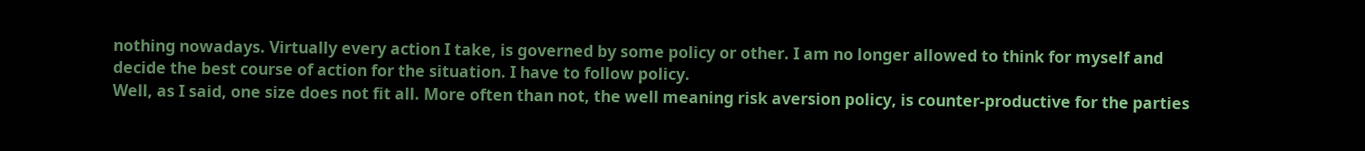nothing nowadays. Virtually every action I take, is governed by some policy or other. I am no longer allowed to think for myself and decide the best course of action for the situation. I have to follow policy.
Well, as I said, one size does not fit all. More often than not, the well meaning risk aversion policy, is counter-productive for the parties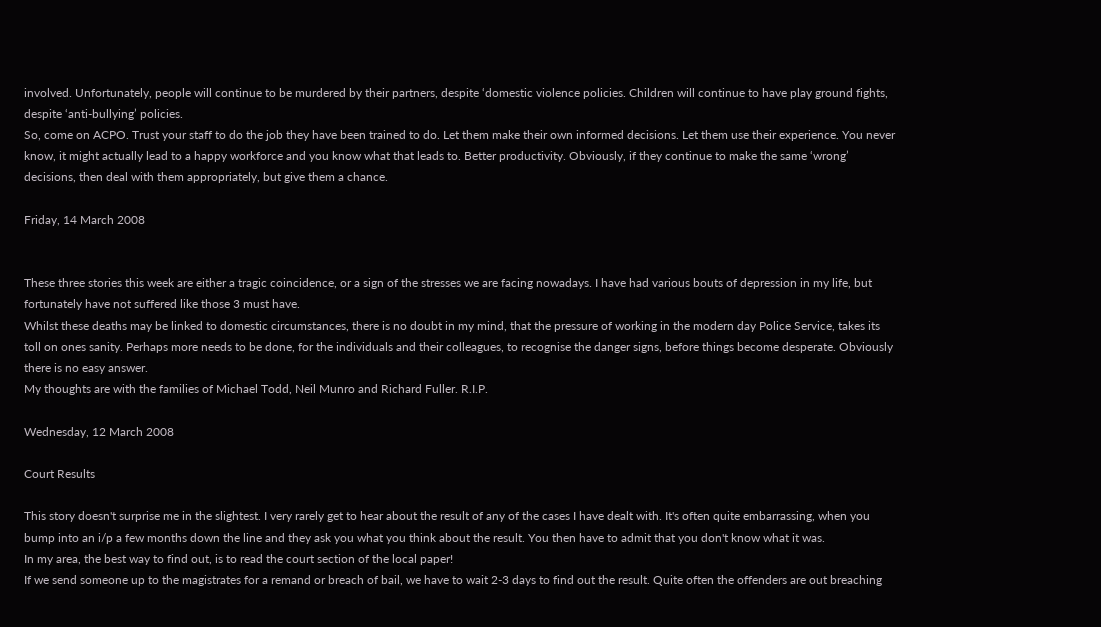involved. Unfortunately, people will continue to be murdered by their partners, despite ‘domestic violence policies. Children will continue to have play ground fights, despite ‘anti-bullying’ policies.
So, come on ACPO. Trust your staff to do the job they have been trained to do. Let them make their own informed decisions. Let them use their experience. You never know, it might actually lead to a happy workforce and you know what that leads to. Better productivity. Obviously, if they continue to make the same ‘wrong’ decisions, then deal with them appropriately, but give them a chance.

Friday, 14 March 2008


These three stories this week are either a tragic coincidence, or a sign of the stresses we are facing nowadays. I have had various bouts of depression in my life, but fortunately have not suffered like those 3 must have.
Whilst these deaths may be linked to domestic circumstances, there is no doubt in my mind, that the pressure of working in the modern day Police Service, takes its toll on ones sanity. Perhaps more needs to be done, for the individuals and their colleagues, to recognise the danger signs, before things become desperate. Obviously there is no easy answer.
My thoughts are with the families of Michael Todd, Neil Munro and Richard Fuller. R.I.P.

Wednesday, 12 March 2008

Court Results

This story doesn't surprise me in the slightest. I very rarely get to hear about the result of any of the cases I have dealt with. It's often quite embarrassing, when you bump into an i/p a few months down the line and they ask you what you think about the result. You then have to admit that you don't know what it was.
In my area, the best way to find out, is to read the court section of the local paper!
If we send someone up to the magistrates for a remand or breach of bail, we have to wait 2-3 days to find out the result. Quite often the offenders are out breaching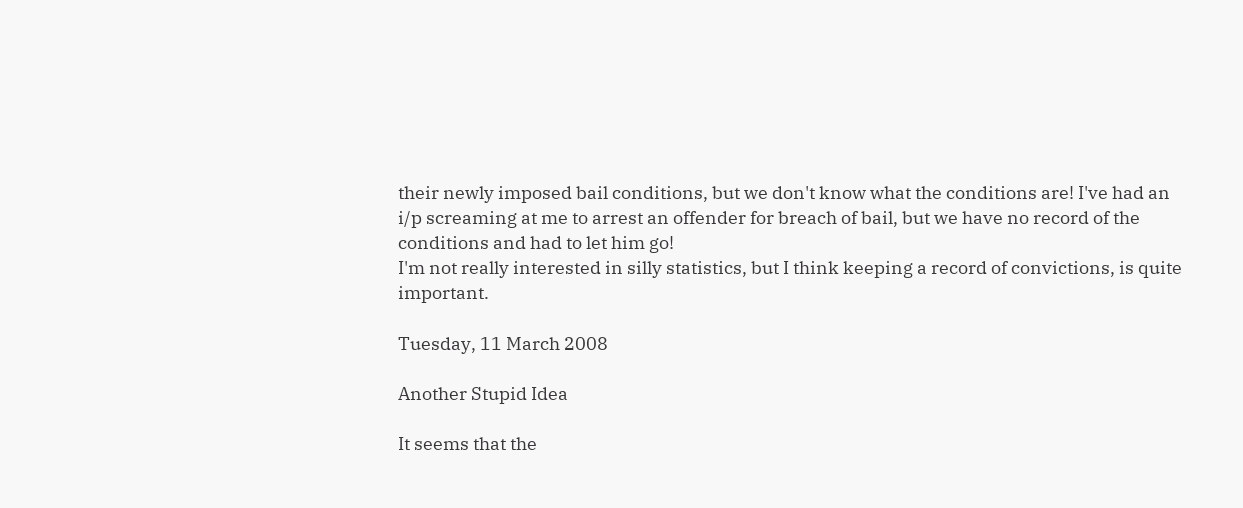their newly imposed bail conditions, but we don't know what the conditions are! I've had an i/p screaming at me to arrest an offender for breach of bail, but we have no record of the conditions and had to let him go!
I'm not really interested in silly statistics, but I think keeping a record of convictions, is quite important.

Tuesday, 11 March 2008

Another Stupid Idea

It seems that the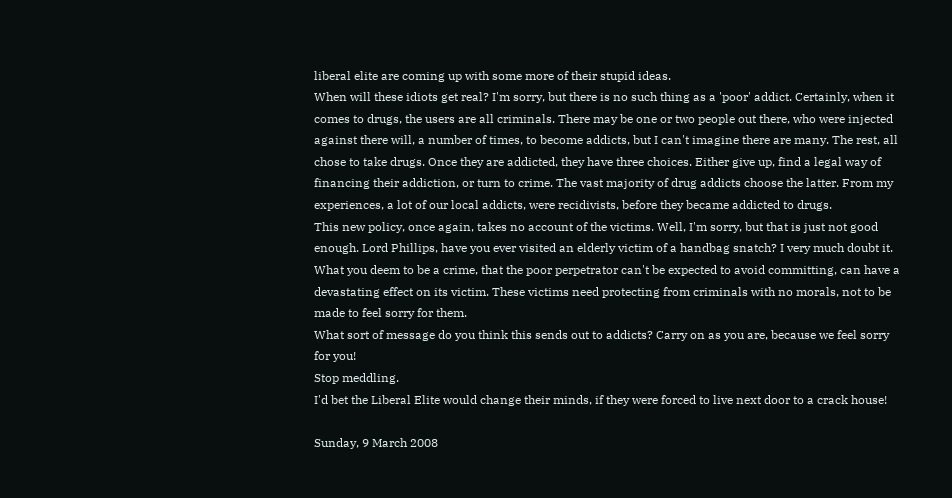liberal elite are coming up with some more of their stupid ideas.
When will these idiots get real? I'm sorry, but there is no such thing as a 'poor' addict. Certainly, when it comes to drugs, the users are all criminals. There may be one or two people out there, who were injected against there will, a number of times, to become addicts, but I can't imagine there are many. The rest, all chose to take drugs. Once they are addicted, they have three choices. Either give up, find a legal way of financing their addiction, or turn to crime. The vast majority of drug addicts choose the latter. From my experiences, a lot of our local addicts, were recidivists, before they became addicted to drugs.
This new policy, once again, takes no account of the victims. Well, I'm sorry, but that is just not good enough. Lord Phillips, have you ever visited an elderly victim of a handbag snatch? I very much doubt it. What you deem to be a crime, that the poor perpetrator can't be expected to avoid committing, can have a devastating effect on its victim. These victims need protecting from criminals with no morals, not to be made to feel sorry for them.
What sort of message do you think this sends out to addicts? Carry on as you are, because we feel sorry for you!
Stop meddling.
I'd bet the Liberal Elite would change their minds, if they were forced to live next door to a crack house!

Sunday, 9 March 2008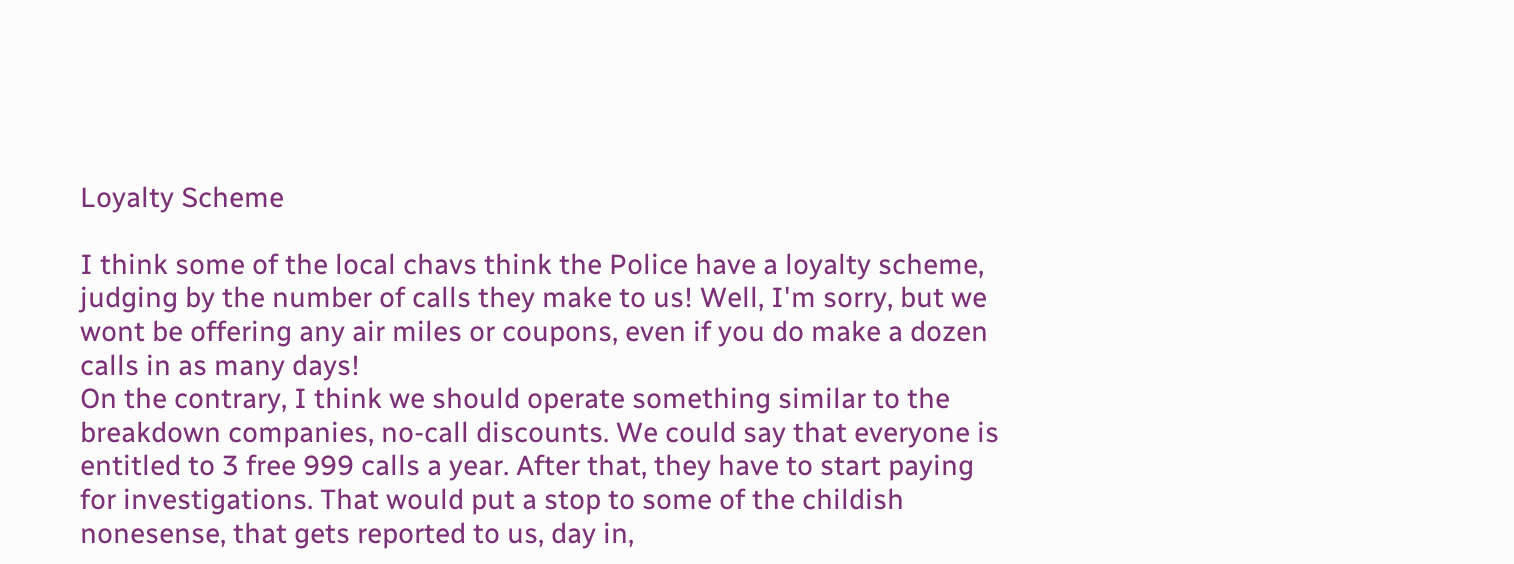Loyalty Scheme

I think some of the local chavs think the Police have a loyalty scheme, judging by the number of calls they make to us! Well, I'm sorry, but we wont be offering any air miles or coupons, even if you do make a dozen calls in as many days!
On the contrary, I think we should operate something similar to the breakdown companies, no-call discounts. We could say that everyone is entitled to 3 free 999 calls a year. After that, they have to start paying for investigations. That would put a stop to some of the childish nonesense, that gets reported to us, day in,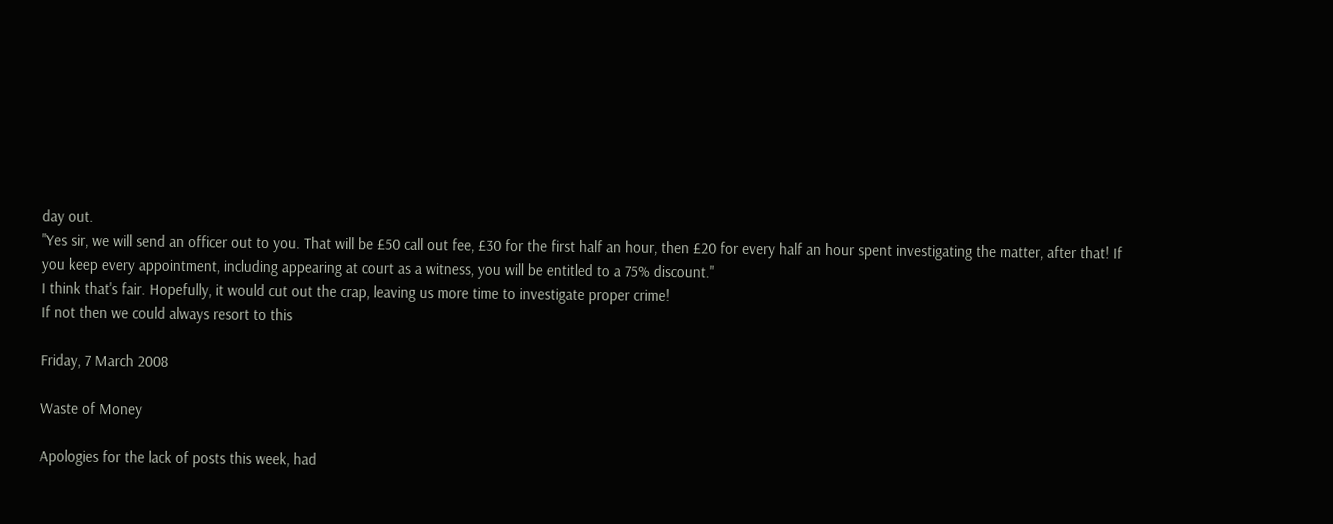day out.
"Yes sir, we will send an officer out to you. That will be £50 call out fee, £30 for the first half an hour, then £20 for every half an hour spent investigating the matter, after that! If you keep every appointment, including appearing at court as a witness, you will be entitled to a 75% discount."
I think that's fair. Hopefully, it would cut out the crap, leaving us more time to investigate proper crime!
If not then we could always resort to this

Friday, 7 March 2008

Waste of Money

Apologies for the lack of posts this week, had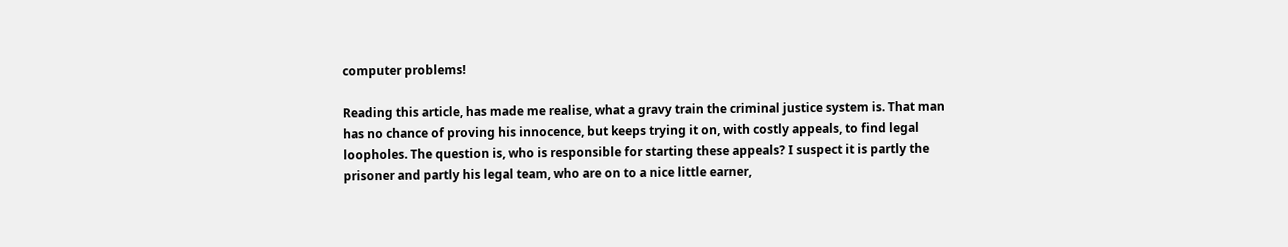computer problems!

Reading this article, has made me realise, what a gravy train the criminal justice system is. That man has no chance of proving his innocence, but keeps trying it on, with costly appeals, to find legal loopholes. The question is, who is responsible for starting these appeals? I suspect it is partly the prisoner and partly his legal team, who are on to a nice little earner,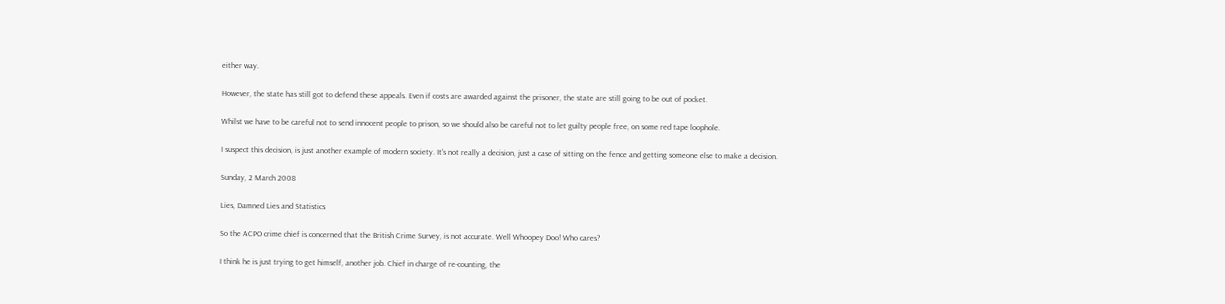either way.

However, the state has still got to defend these appeals. Even if costs are awarded against the prisoner, the state are still going to be out of pocket.

Whilst we have to be careful not to send innocent people to prison, so we should also be careful not to let guilty people free, on some red tape loophole.

I suspect this decision, is just another example of modern society. It's not really a decision, just a case of sitting on the fence and getting someone else to make a decision.

Sunday, 2 March 2008

Lies, Damned Lies and Statistics

So the ACPO crime chief is concerned that the British Crime Survey, is not accurate. Well Whoopey Doo! Who cares?

I think he is just trying to get himself, another job. Chief in charge of re-counting, the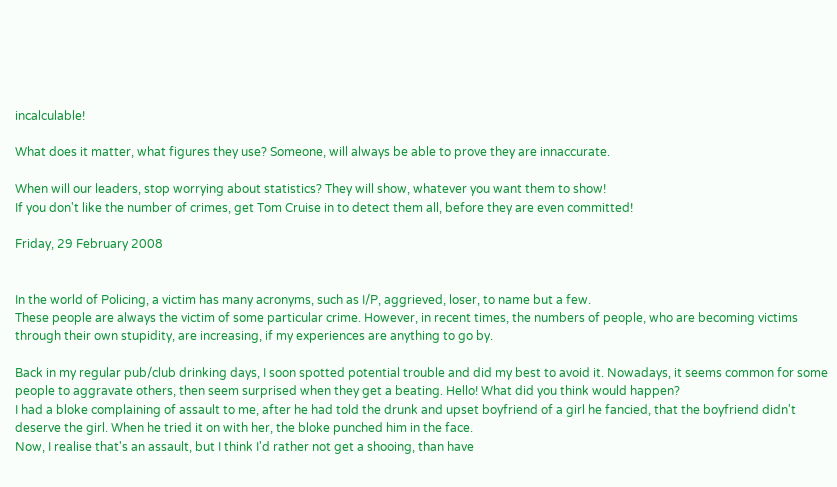incalculable!

What does it matter, what figures they use? Someone, will always be able to prove they are innaccurate.

When will our leaders, stop worrying about statistics? They will show, whatever you want them to show!
If you don't like the number of crimes, get Tom Cruise in to detect them all, before they are even committed!

Friday, 29 February 2008


In the world of Policing, a victim has many acronyms, such as I/P, aggrieved, loser, to name but a few.
These people are always the victim of some particular crime. However, in recent times, the numbers of people, who are becoming victims through their own stupidity, are increasing, if my experiences are anything to go by.

Back in my regular pub/club drinking days, I soon spotted potential trouble and did my best to avoid it. Nowadays, it seems common for some people to aggravate others, then seem surprised when they get a beating. Hello! What did you think would happen?
I had a bloke complaining of assault to me, after he had told the drunk and upset boyfriend of a girl he fancied, that the boyfriend didn't deserve the girl. When he tried it on with her, the bloke punched him in the face.
Now, I realise that's an assault, but I think I'd rather not get a shooing, than have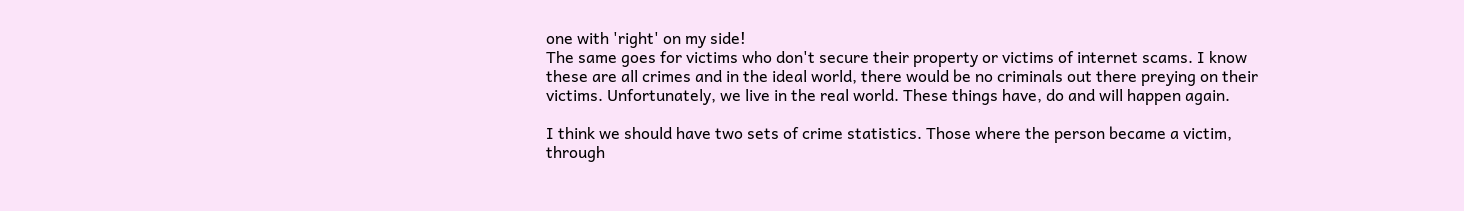one with 'right' on my side!
The same goes for victims who don't secure their property or victims of internet scams. I know these are all crimes and in the ideal world, there would be no criminals out there preying on their victims. Unfortunately, we live in the real world. These things have, do and will happen again.

I think we should have two sets of crime statistics. Those where the person became a victim, through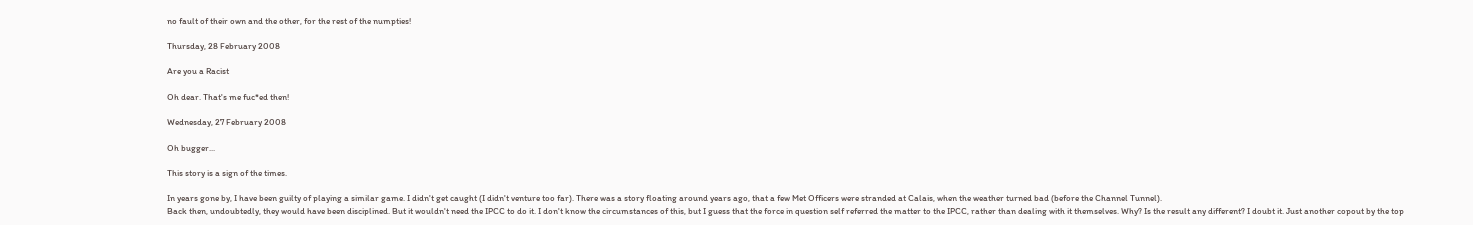no fault of their own and the other, for the rest of the numpties!

Thursday, 28 February 2008

Are you a Racist

Oh dear. That's me fuc*ed then!

Wednesday, 27 February 2008

Oh bugger...

This story is a sign of the times.

In years gone by, I have been guilty of playing a similar game. I didn't get caught (I didn't venture too far). There was a story floating around years ago, that a few Met Officers were stranded at Calais, when the weather turned bad (before the Channel Tunnel).
Back then, undoubtedly, they would have been disciplined. But it wouldn't need the IPCC to do it. I don't know the circumstances of this, but I guess that the force in question self referred the matter to the IPCC, rather than dealing with it themselves. Why? Is the result any different? I doubt it. Just another copout by the top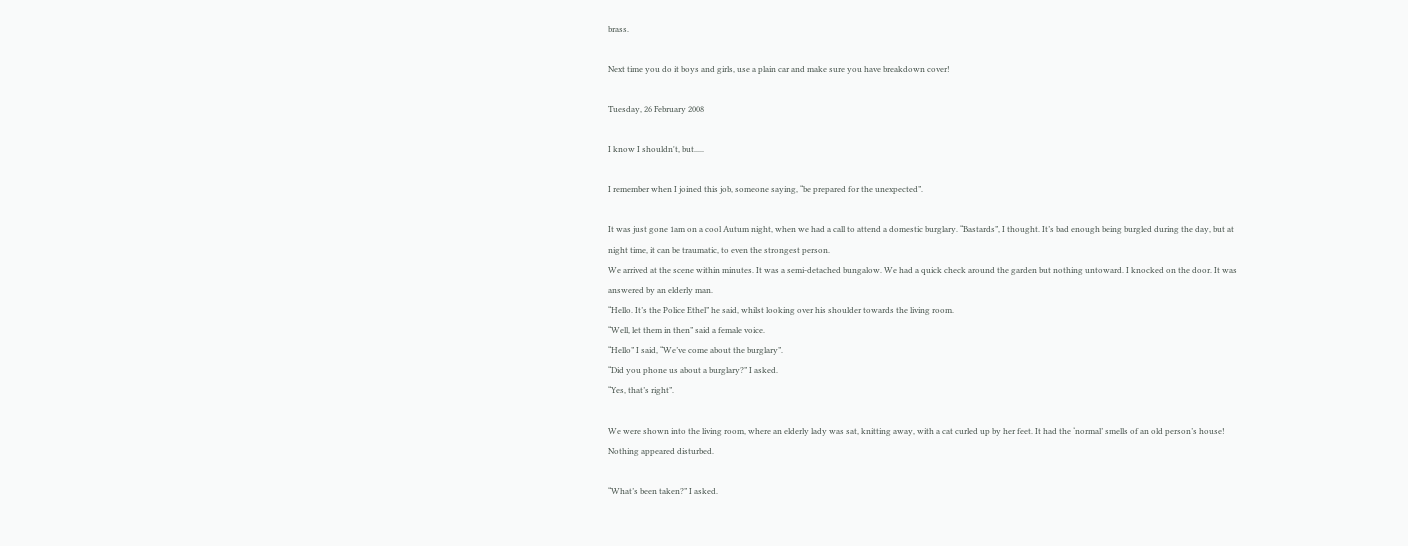brass.

Next time you do it boys and girls, use a plain car and make sure you have breakdown cover!

Tuesday, 26 February 2008

I know I shouldn't, but.....

I remember when I joined this job, someone saying, “be prepared for the unexpected”.

It was just gone 1am on a cool Autum night, when we had a call to attend a domestic burglary. “Bastards”, I thought. It’s bad enough being burgled during the day, but at night time, it can be traumatic, to even the strongest person.
We arrived at the scene within minutes. It was a semi-detached bungalow. We had a quick check around the garden but nothing untoward. I knocked on the door. It was answered by an elderly man.
“Hello. It’s the Police Ethel” he said, whilst looking over his shoulder towards the living room.
“Well, let them in then” said a female voice.
“Hello” I said, “We’ve come about the burglary”.
“Did you phone us about a burglary?” I asked.
“Yes, that’s right”.

We were shown into the living room, where an elderly lady was sat, knitting away, with a cat curled up by her feet. It had the ‘normal’ smells of an old person’s house! Nothing appeared disturbed.

“What’s been taken?” I asked.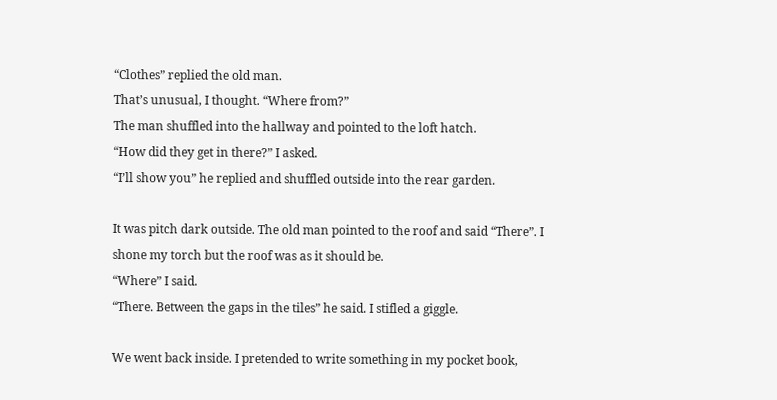“Clothes” replied the old man.
That’s unusual, I thought. “Where from?”
The man shuffled into the hallway and pointed to the loft hatch.
“How did they get in there?” I asked.
“I’ll show you” he replied and shuffled outside into the rear garden.

It was pitch dark outside. The old man pointed to the roof and said “There”. I shone my torch but the roof was as it should be.
“Where” I said.
“There. Between the gaps in the tiles” he said. I stifled a giggle.

We went back inside. I pretended to write something in my pocket book,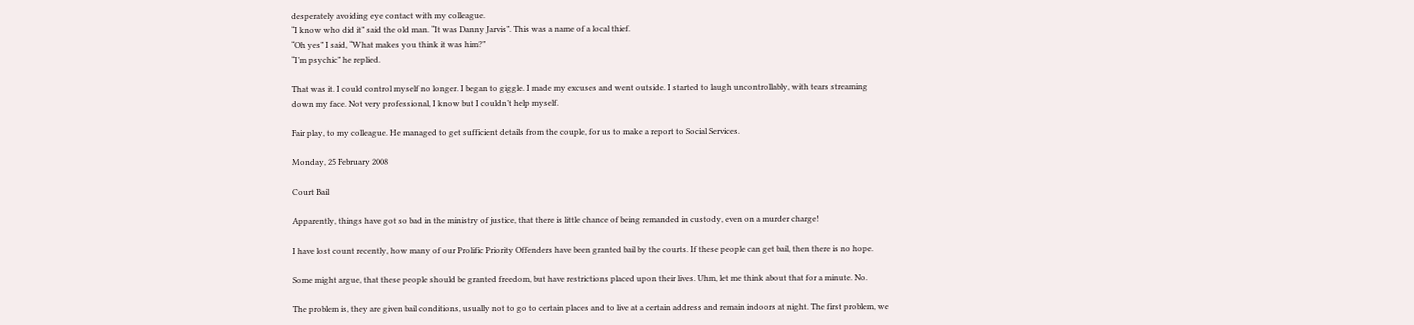desperately avoiding eye contact with my colleague.
“I know who did it” said the old man. “It was Danny Jarvis”. This was a name of a local thief.
“Oh yes” I said, “What makes you think it was him?”
“I’m psychic” he replied.

That was it. I could control myself no longer. I began to giggle. I made my excuses and went outside. I started to laugh uncontrollably, with tears streaming down my face. Not very professional, I know but I couldn’t help myself.

Fair play, to my colleague. He managed to get sufficient details from the couple, for us to make a report to Social Services.

Monday, 25 February 2008

Court Bail

Apparently, things have got so bad in the ministry of justice, that there is little chance of being remanded in custody, even on a murder charge!

I have lost count recently, how many of our Prolific Priority Offenders have been granted bail by the courts. If these people can get bail, then there is no hope.

Some might argue, that these people should be granted freedom, but have restrictions placed upon their lives. Uhm, let me think about that for a minute. No.

The problem is, they are given bail conditions, usually not to go to certain places and to live at a certain address and remain indoors at night. The first problem, we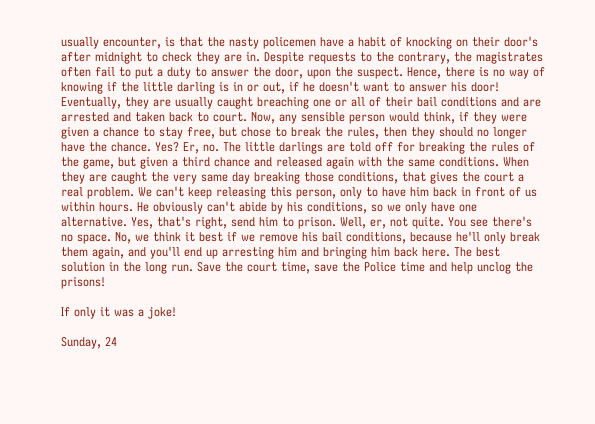usually encounter, is that the nasty policemen have a habit of knocking on their door's after midnight to check they are in. Despite requests to the contrary, the magistrates often fail to put a duty to answer the door, upon the suspect. Hence, there is no way of knowing if the little darling is in or out, if he doesn't want to answer his door!
Eventually, they are usually caught breaching one or all of their bail conditions and are arrested and taken back to court. Now, any sensible person would think, if they were given a chance to stay free, but chose to break the rules, then they should no longer have the chance. Yes? Er, no. The little darlings are told off for breaking the rules of the game, but given a third chance and released again with the same conditions. When they are caught the very same day breaking those conditions, that gives the court a real problem. We can't keep releasing this person, only to have him back in front of us within hours. He obviously can't abide by his conditions, so we only have one alternative. Yes, that's right, send him to prison. Well, er, not quite. You see there's no space. No, we think it best if we remove his bail conditions, because he'll only break them again, and you'll end up arresting him and bringing him back here. The best solution in the long run. Save the court time, save the Police time and help unclog the prisons!

If only it was a joke!

Sunday, 24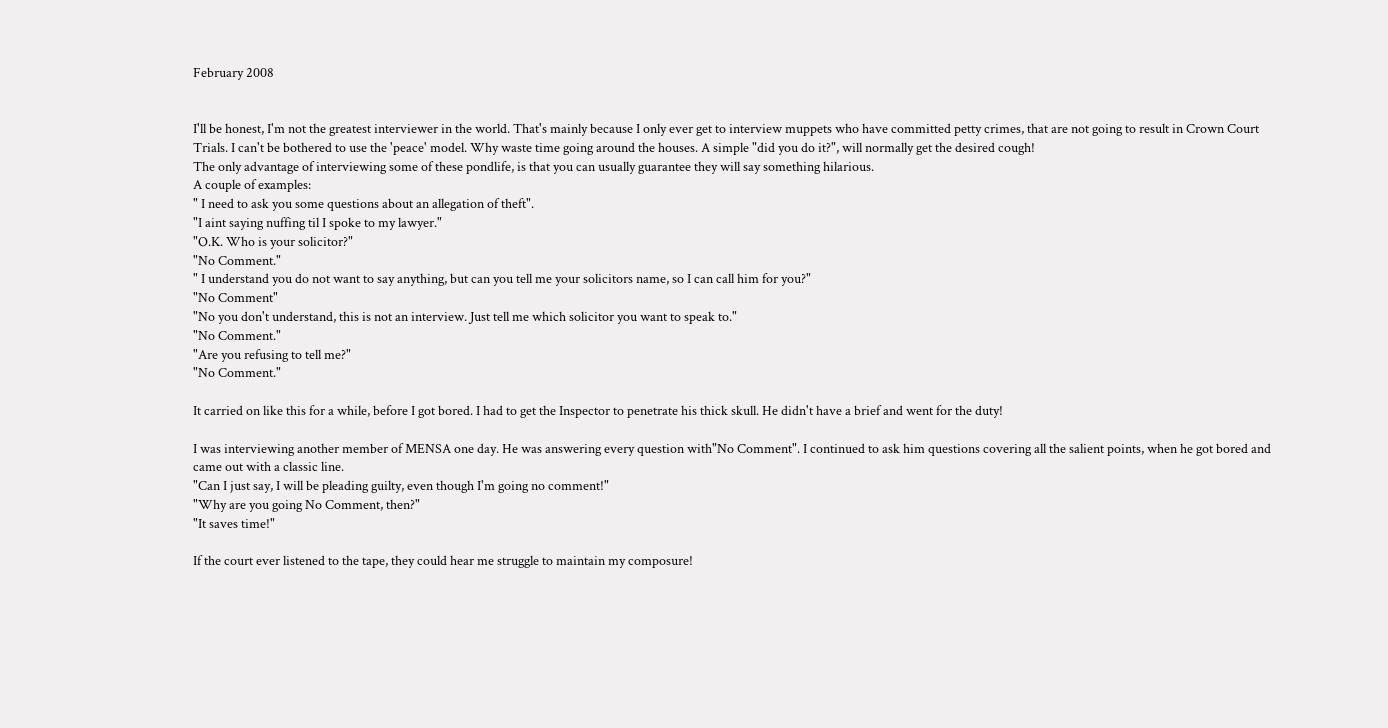February 2008


I'll be honest, I'm not the greatest interviewer in the world. That's mainly because I only ever get to interview muppets who have committed petty crimes, that are not going to result in Crown Court Trials. I can't be bothered to use the 'peace' model. Why waste time going around the houses. A simple "did you do it?", will normally get the desired cough!
The only advantage of interviewing some of these pondlife, is that you can usually guarantee they will say something hilarious.
A couple of examples:
" I need to ask you some questions about an allegation of theft".
"I aint saying nuffing til I spoke to my lawyer."
"O.K. Who is your solicitor?"
"No Comment."
" I understand you do not want to say anything, but can you tell me your solicitors name, so I can call him for you?"
"No Comment"
"No you don't understand, this is not an interview. Just tell me which solicitor you want to speak to."
"No Comment."
"Are you refusing to tell me?"
"No Comment."

It carried on like this for a while, before I got bored. I had to get the Inspector to penetrate his thick skull. He didn't have a brief and went for the duty!

I was interviewing another member of MENSA one day. He was answering every question with"No Comment". I continued to ask him questions covering all the salient points, when he got bored and came out with a classic line.
"Can I just say, I will be pleading guilty, even though I'm going no comment!"
"Why are you going No Comment, then?"
"It saves time!"

If the court ever listened to the tape, they could hear me struggle to maintain my composure!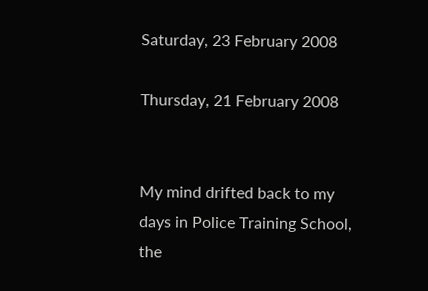Saturday, 23 February 2008

Thursday, 21 February 2008


My mind drifted back to my days in Police Training School, the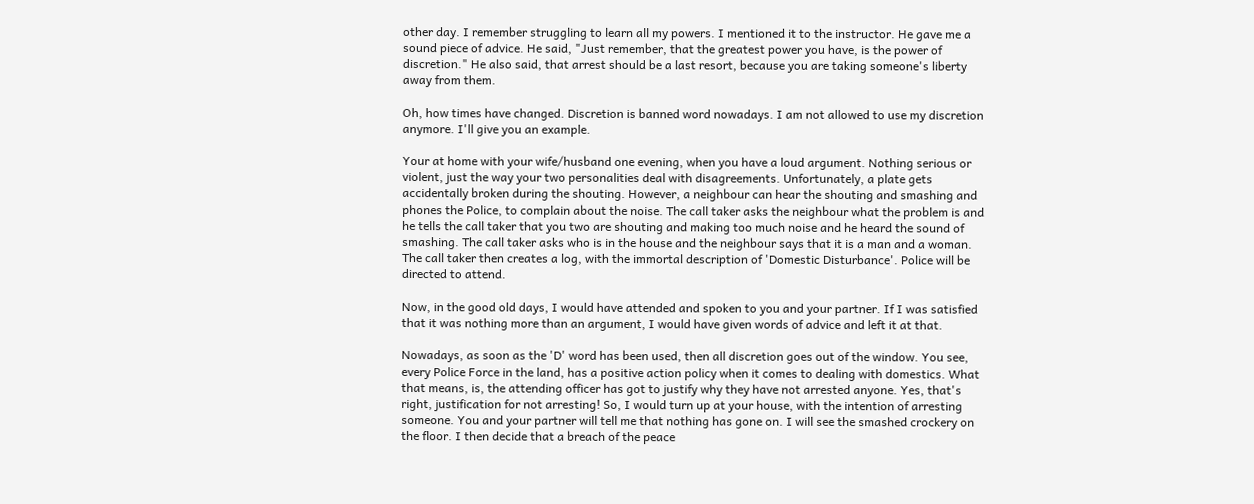other day. I remember struggling to learn all my powers. I mentioned it to the instructor. He gave me a sound piece of advice. He said, "Just remember, that the greatest power you have, is the power of discretion." He also said, that arrest should be a last resort, because you are taking someone's liberty away from them.

Oh, how times have changed. Discretion is banned word nowadays. I am not allowed to use my discretion anymore. I'll give you an example.

Your at home with your wife/husband one evening, when you have a loud argument. Nothing serious or violent, just the way your two personalities deal with disagreements. Unfortunately, a plate gets accidentally broken during the shouting. However, a neighbour can hear the shouting and smashing and phones the Police, to complain about the noise. The call taker asks the neighbour what the problem is and he tells the call taker that you two are shouting and making too much noise and he heard the sound of smashing. The call taker asks who is in the house and the neighbour says that it is a man and a woman. The call taker then creates a log, with the immortal description of 'Domestic Disturbance'. Police will be directed to attend.

Now, in the good old days, I would have attended and spoken to you and your partner. If I was satisfied that it was nothing more than an argument, I would have given words of advice and left it at that.

Nowadays, as soon as the 'D' word has been used, then all discretion goes out of the window. You see, every Police Force in the land, has a positive action policy when it comes to dealing with domestics. What that means, is, the attending officer has got to justify why they have not arrested anyone. Yes, that's right, justification for not arresting! So, I would turn up at your house, with the intention of arresting someone. You and your partner will tell me that nothing has gone on. I will see the smashed crockery on the floor. I then decide that a breach of the peace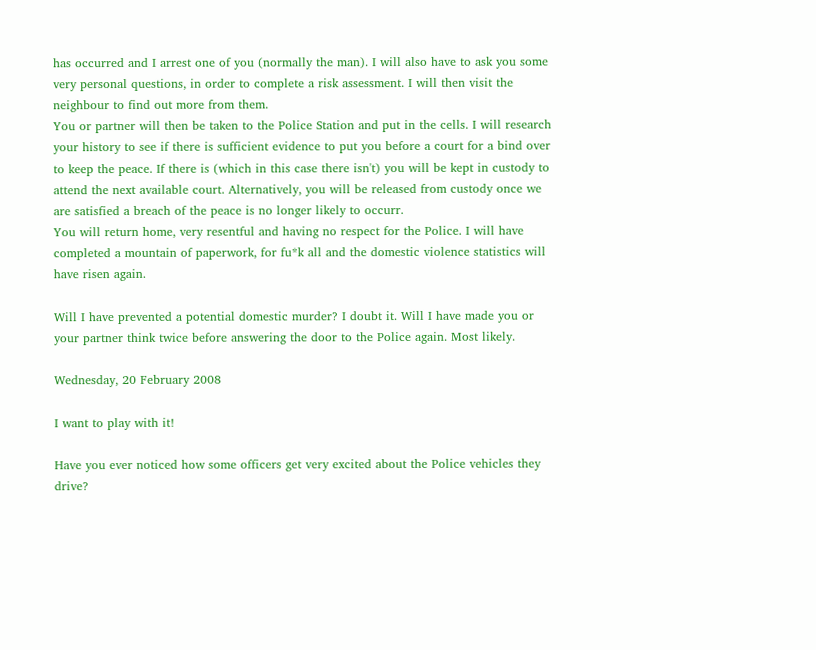has occurred and I arrest one of you (normally the man). I will also have to ask you some very personal questions, in order to complete a risk assessment. I will then visit the neighbour to find out more from them.
You or partner will then be taken to the Police Station and put in the cells. I will research your history to see if there is sufficient evidence to put you before a court for a bind over to keep the peace. If there is (which in this case there isn't) you will be kept in custody to attend the next available court. Alternatively, you will be released from custody once we are satisfied a breach of the peace is no longer likely to occurr.
You will return home, very resentful and having no respect for the Police. I will have completed a mountain of paperwork, for fu*k all and the domestic violence statistics will have risen again.

Will I have prevented a potential domestic murder? I doubt it. Will I have made you or your partner think twice before answering the door to the Police again. Most likely.

Wednesday, 20 February 2008

I want to play with it!

Have you ever noticed how some officers get very excited about the Police vehicles they drive?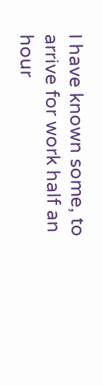I have known some, to arrive for work half an hour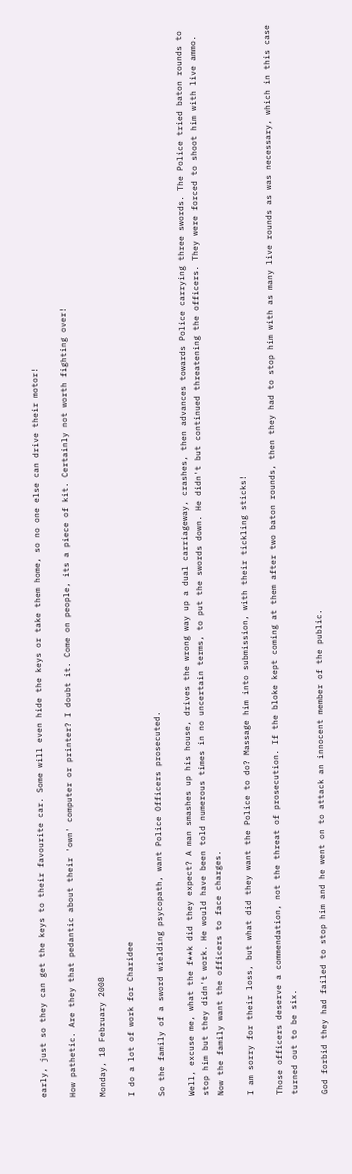early, just so they can get the keys to their favourite car. Some will even hide the keys or take them home, so no one else can drive their motor!

How pathetic. Are they that pedantic about their 'own' computer or printer? I doubt it. Come on people, its a piece of kit. Certainly not worth fighting over!

Monday, 18 February 2008

I do a lot of work for Charidee

So the family of a sword wielding psycopath, want Police Officers prosecuted.

Well, excuse me, what the f**k did they expect? A man smashes up his house, drives the wrong way up a dual carriageway, crashes, then advances towards Police carrying three swords. The Police tried baton rounds to stop him but they didn't work. He would have been told numerous times in no uncertain terms, to put the swords down. He didn't but continued threatening the officers. They were forced to shoot him with live ammo. Now the family want the officers to face charges.

I am sorry for their loss, but what did they want the Police to do? Massage him into submission, with their tickling sticks!

Those officers deserve a commendation, not the threat of prosecution. If the bloke kept coming at them after two baton rounds, then they had to stop him with as many live rounds as was necessary, which in this case turned out to be six.

God forbid they had failed to stop him and he went on to attack an innocent member of the public.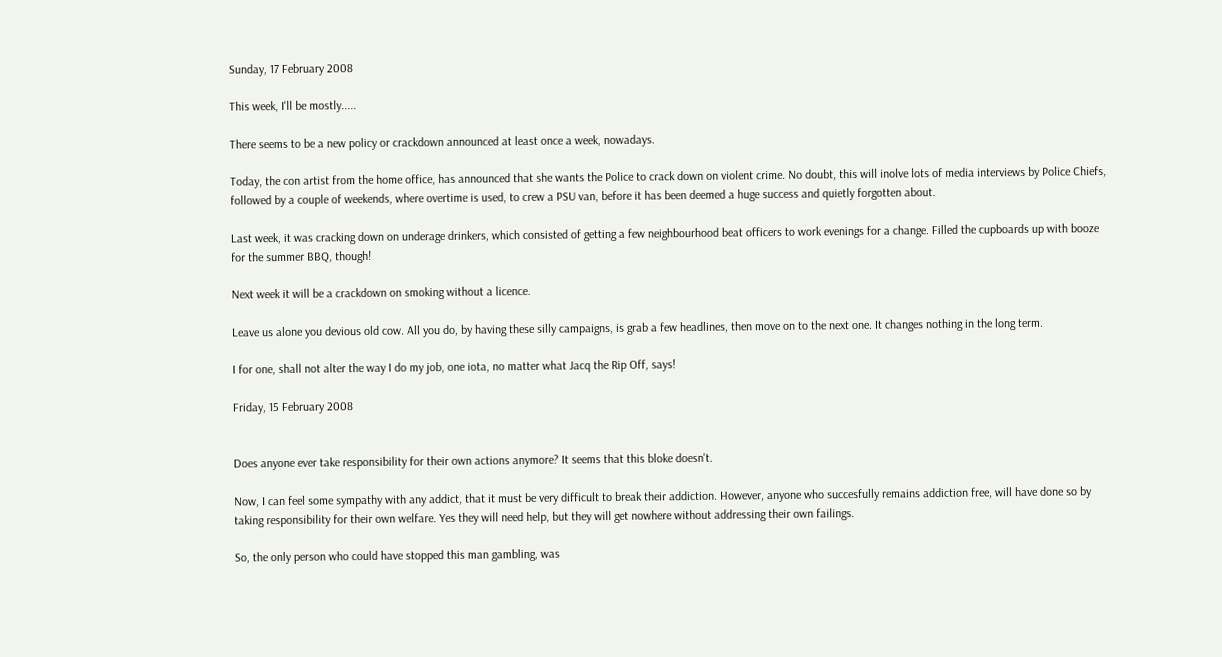Sunday, 17 February 2008

This week, I'll be mostly.....

There seems to be a new policy or crackdown announced at least once a week, nowadays.

Today, the con artist from the home office, has announced that she wants the Police to crack down on violent crime. No doubt, this will inolve lots of media interviews by Police Chiefs, followed by a couple of weekends, where overtime is used, to crew a PSU van, before it has been deemed a huge success and quietly forgotten about.

Last week, it was cracking down on underage drinkers, which consisted of getting a few neighbourhood beat officers to work evenings for a change. Filled the cupboards up with booze for the summer BBQ, though!

Next week it will be a crackdown on smoking without a licence.

Leave us alone you devious old cow. All you do, by having these silly campaigns, is grab a few headlines, then move on to the next one. It changes nothing in the long term.

I for one, shall not alter the way I do my job, one iota, no matter what Jacq the Rip Off, says!

Friday, 15 February 2008


Does anyone ever take responsibility for their own actions anymore? It seems that this bloke doesn't.

Now, I can feel some sympathy with any addict, that it must be very difficult to break their addiction. However, anyone who succesfully remains addiction free, will have done so by taking responsibility for their own welfare. Yes they will need help, but they will get nowhere without addressing their own failings.

So, the only person who could have stopped this man gambling, was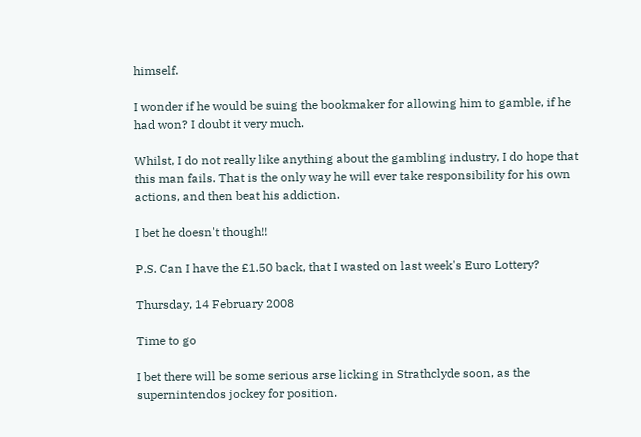himself.

I wonder if he would be suing the bookmaker for allowing him to gamble, if he had won? I doubt it very much.

Whilst, I do not really like anything about the gambling industry, I do hope that this man fails. That is the only way he will ever take responsibility for his own actions, and then beat his addiction.

I bet he doesn't though!!

P.S. Can I have the £1.50 back, that I wasted on last week's Euro Lottery?

Thursday, 14 February 2008

Time to go

I bet there will be some serious arse licking in Strathclyde soon, as the supernintendos jockey for position.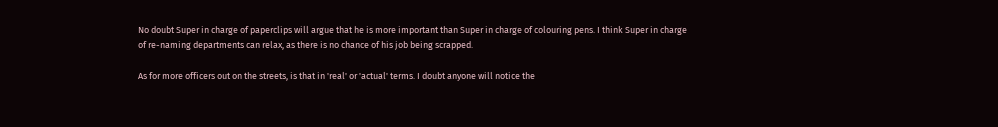No doubt Super in charge of paperclips will argue that he is more important than Super in charge of colouring pens. I think Super in charge of re-naming departments can relax, as there is no chance of his job being scrapped.

As for more officers out on the streets, is that in 'real' or 'actual' terms. I doubt anyone will notice the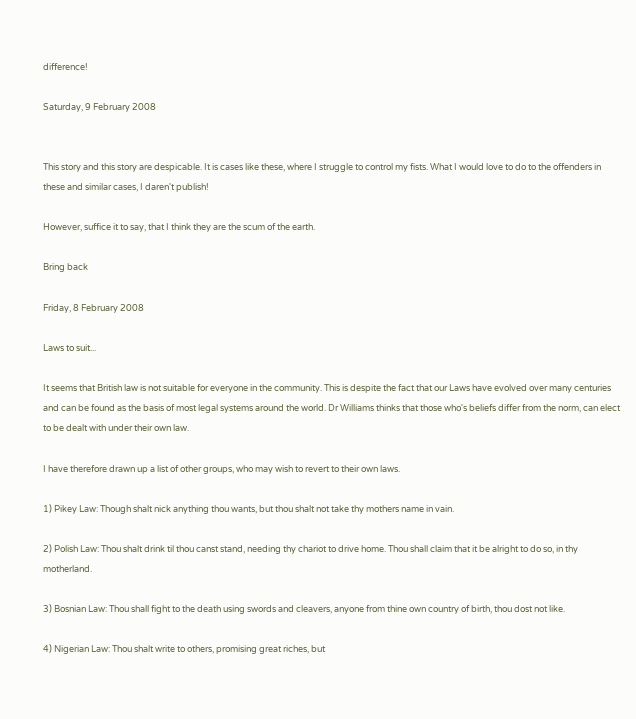difference!

Saturday, 9 February 2008


This story and this story are despicable. It is cases like these, where I struggle to control my fists. What I would love to do to the offenders in these and similar cases, I daren't publish!

However, suffice it to say, that I think they are the scum of the earth.

Bring back

Friday, 8 February 2008

Laws to suit...

It seems that British law is not suitable for everyone in the community. This is despite the fact that our Laws have evolved over many centuries and can be found as the basis of most legal systems around the world. Dr Williams thinks that those who's beliefs differ from the norm, can elect to be dealt with under their own law.

I have therefore drawn up a list of other groups, who may wish to revert to their own laws.

1) Pikey Law: Though shalt nick anything thou wants, but thou shalt not take thy mothers name in vain.

2) Polish Law: Thou shalt drink til thou canst stand, needing thy chariot to drive home. Thou shall claim that it be alright to do so, in thy motherland.

3) Bosnian Law: Thou shall fight to the death using swords and cleavers, anyone from thine own country of birth, thou dost not like.

4) Nigerian Law: Thou shalt write to others, promising great riches, but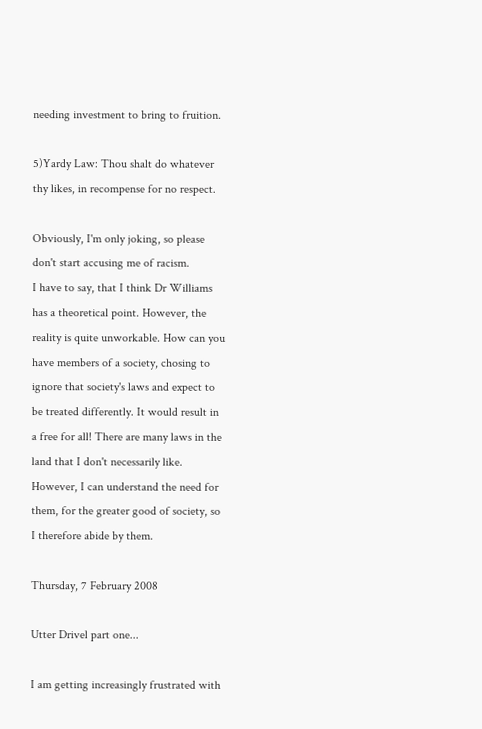needing investment to bring to fruition.

5)Yardy Law: Thou shalt do whatever thy likes, in recompense for no respect.

Obviously, I'm only joking, so please don't start accusing me of racism.
I have to say, that I think Dr Williams has a theoretical point. However, the reality is quite unworkable. How can you have members of a society, chosing to ignore that society's laws and expect to be treated differently. It would result in a free for all! There are many laws in the land that I don't necessarily like. However, I can understand the need for them, for the greater good of society, so I therefore abide by them.

Thursday, 7 February 2008

Utter Drivel part one...

I am getting increasingly frustrated with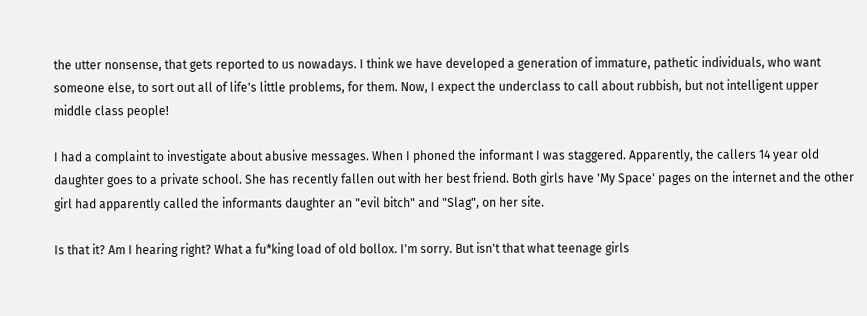the utter nonsense, that gets reported to us nowadays. I think we have developed a generation of immature, pathetic individuals, who want someone else, to sort out all of life's little problems, for them. Now, I expect the underclass to call about rubbish, but not intelligent upper middle class people!

I had a complaint to investigate about abusive messages. When I phoned the informant I was staggered. Apparently, the callers 14 year old daughter goes to a private school. She has recently fallen out with her best friend. Both girls have 'My Space' pages on the internet and the other girl had apparently called the informants daughter an "evil bitch" and "Slag", on her site.

Is that it? Am I hearing right? What a fu*king load of old bollox. I'm sorry. But isn't that what teenage girls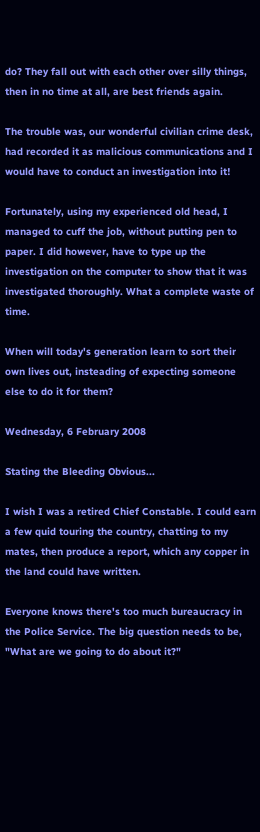do? They fall out with each other over silly things, then in no time at all, are best friends again.

The trouble was, our wonderful civilian crime desk, had recorded it as malicious communications and I would have to conduct an investigation into it!

Fortunately, using my experienced old head, I managed to cuff the job, without putting pen to paper. I did however, have to type up the investigation on the computer to show that it was investigated thoroughly. What a complete waste of time.

When will today's generation learn to sort their own lives out, insteading of expecting someone else to do it for them?

Wednesday, 6 February 2008

Stating the Bleeding Obvious...

I wish I was a retired Chief Constable. I could earn a few quid touring the country, chatting to my mates, then produce a report, which any copper in the land could have written.

Everyone knows there's too much bureaucracy in the Police Service. The big question needs to be, "What are we going to do about it?"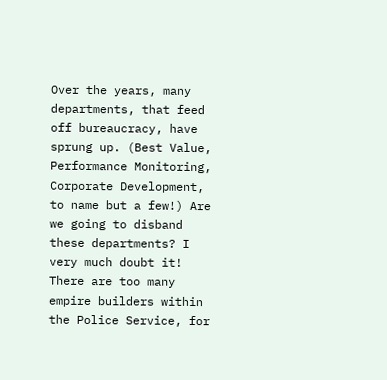Over the years, many departments, that feed off bureaucracy, have sprung up. (Best Value, Performance Monitoring, Corporate Development, to name but a few!) Are we going to disband these departments? I very much doubt it! There are too many empire builders within the Police Service, for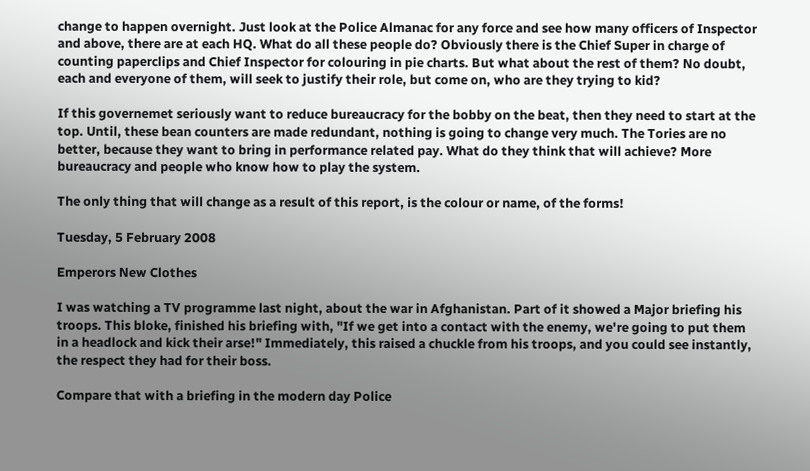change to happen overnight. Just look at the Police Almanac for any force and see how many officers of Inspector and above, there are at each HQ. What do all these people do? Obviously there is the Chief Super in charge of counting paperclips and Chief Inspector for colouring in pie charts. But what about the rest of them? No doubt, each and everyone of them, will seek to justify their role, but come on, who are they trying to kid?

If this governemet seriously want to reduce bureaucracy for the bobby on the beat, then they need to start at the top. Until, these bean counters are made redundant, nothing is going to change very much. The Tories are no better, because they want to bring in performance related pay. What do they think that will achieve? More bureaucracy and people who know how to play the system.

The only thing that will change as a result of this report, is the colour or name, of the forms!

Tuesday, 5 February 2008

Emperors New Clothes

I was watching a TV programme last night, about the war in Afghanistan. Part of it showed a Major briefing his troops. This bloke, finished his briefing with, "If we get into a contact with the enemy, we're going to put them in a headlock and kick their arse!" Immediately, this raised a chuckle from his troops, and you could see instantly, the respect they had for their boss.

Compare that with a briefing in the modern day Police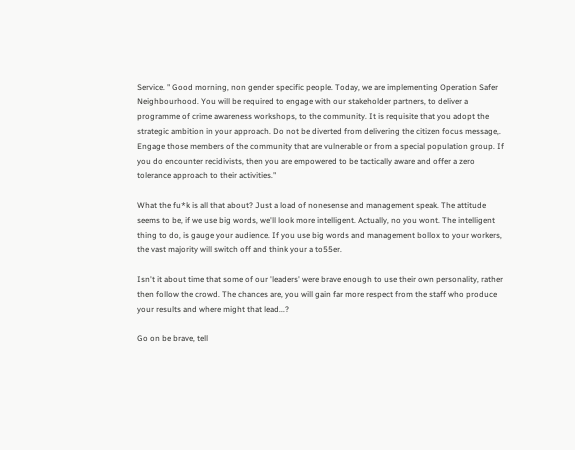Service. " Good morning, non gender specific people. Today, we are implementing Operation Safer Neighbourhood. You will be required to engage with our stakeholder partners, to deliver a programme of crime awareness workshops, to the community. It is requisite that you adopt the strategic ambition in your approach. Do not be diverted from delivering the citizen focus message,. Engage those members of the community that are vulnerable or from a special population group. If you do encounter recidivists, then you are empowered to be tactically aware and offer a zero tolerance approach to their activities."

What the fu*k is all that about? Just a load of nonesense and management speak. The attitude seems to be, if we use big words, we'll look more intelligent. Actually, no you wont. The intelligent thing to do, is gauge your audience. If you use big words and management bollox to your workers, the vast majority will switch off and think your a to55er.

Isn't it about time that some of our 'leaders' were brave enough to use their own personality, rather then follow the crowd. The chances are, you will gain far more respect from the staff who produce your results and where might that lead...?

Go on be brave, tell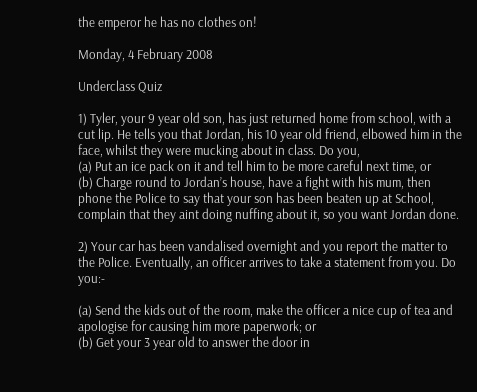the emperor he has no clothes on!

Monday, 4 February 2008

Underclass Quiz

1) Tyler, your 9 year old son, has just returned home from school, with a cut lip. He tells you that Jordan, his 10 year old friend, elbowed him in the face, whilst they were mucking about in class. Do you,
(a) Put an ice pack on it and tell him to be more careful next time, or
(b) Charge round to Jordan’s house, have a fight with his mum, then phone the Police to say that your son has been beaten up at School, complain that they aint doing nuffing about it, so you want Jordan done.

2) Your car has been vandalised overnight and you report the matter to the Police. Eventually, an officer arrives to take a statement from you. Do you:-

(a) Send the kids out of the room, make the officer a nice cup of tea and apologise for causing him more paperwork; or
(b) Get your 3 year old to answer the door in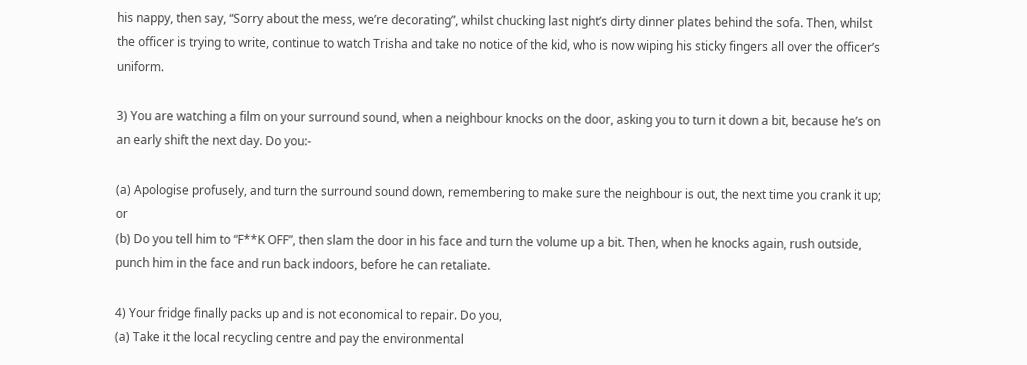his nappy, then say, “Sorry about the mess, we’re decorating”, whilst chucking last night’s dirty dinner plates behind the sofa. Then, whilst the officer is trying to write, continue to watch Trisha and take no notice of the kid, who is now wiping his sticky fingers all over the officer’s uniform.

3) You are watching a film on your surround sound, when a neighbour knocks on the door, asking you to turn it down a bit, because he’s on an early shift the next day. Do you:-

(a) Apologise profusely, and turn the surround sound down, remembering to make sure the neighbour is out, the next time you crank it up; or
(b) Do you tell him to “F**K OFF”, then slam the door in his face and turn the volume up a bit. Then, when he knocks again, rush outside, punch him in the face and run back indoors, before he can retaliate.

4) Your fridge finally packs up and is not economical to repair. Do you,
(a) Take it the local recycling centre and pay the environmental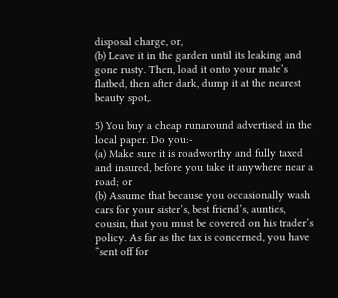disposal charge, or,
(b) Leave it in the garden until its leaking and gone rusty. Then, load it onto your mate’s flatbed, then after dark, dump it at the nearest beauty spot,.

5) You buy a cheap runaround advertised in the local paper. Do you:-
(a) Make sure it is roadworthy and fully taxed and insured, before you take it anywhere near a road; or
(b) Assume that because you occasionally wash cars for your sister’s, best friend’s, aunties, cousin, that you must be covered on his trader’s policy. As far as the tax is concerned, you have “sent off for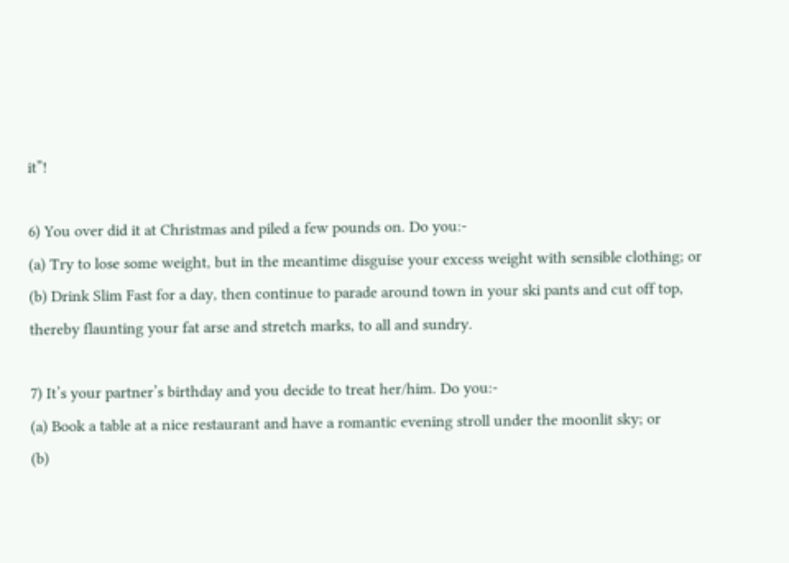it”!

6) You over did it at Christmas and piled a few pounds on. Do you:-
(a) Try to lose some weight, but in the meantime disguise your excess weight with sensible clothing; or
(b) Drink Slim Fast for a day, then continue to parade around town in your ski pants and cut off top, thereby flaunting your fat arse and stretch marks, to all and sundry.

7) It’s your partner’s birthday and you decide to treat her/him. Do you:-
(a) Book a table at a nice restaurant and have a romantic evening stroll under the moonlit sky; or
(b)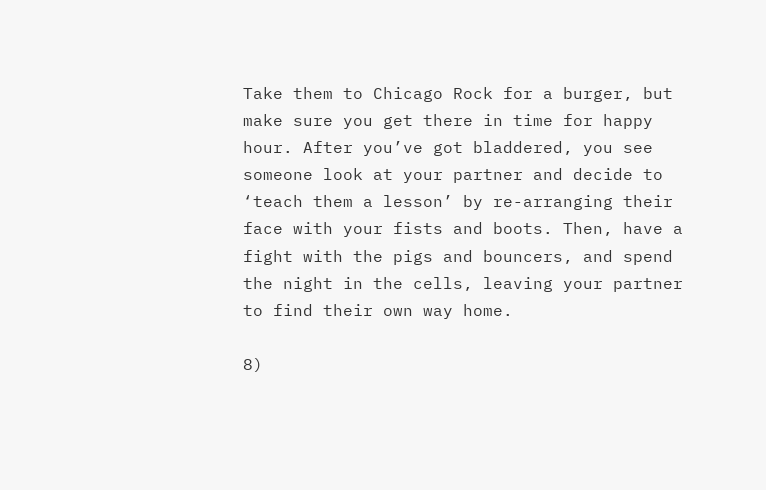Take them to Chicago Rock for a burger, but make sure you get there in time for happy hour. After you’ve got bladdered, you see someone look at your partner and decide to ‘teach them a lesson’ by re-arranging their face with your fists and boots. Then, have a fight with the pigs and bouncers, and spend the night in the cells, leaving your partner to find their own way home.

8)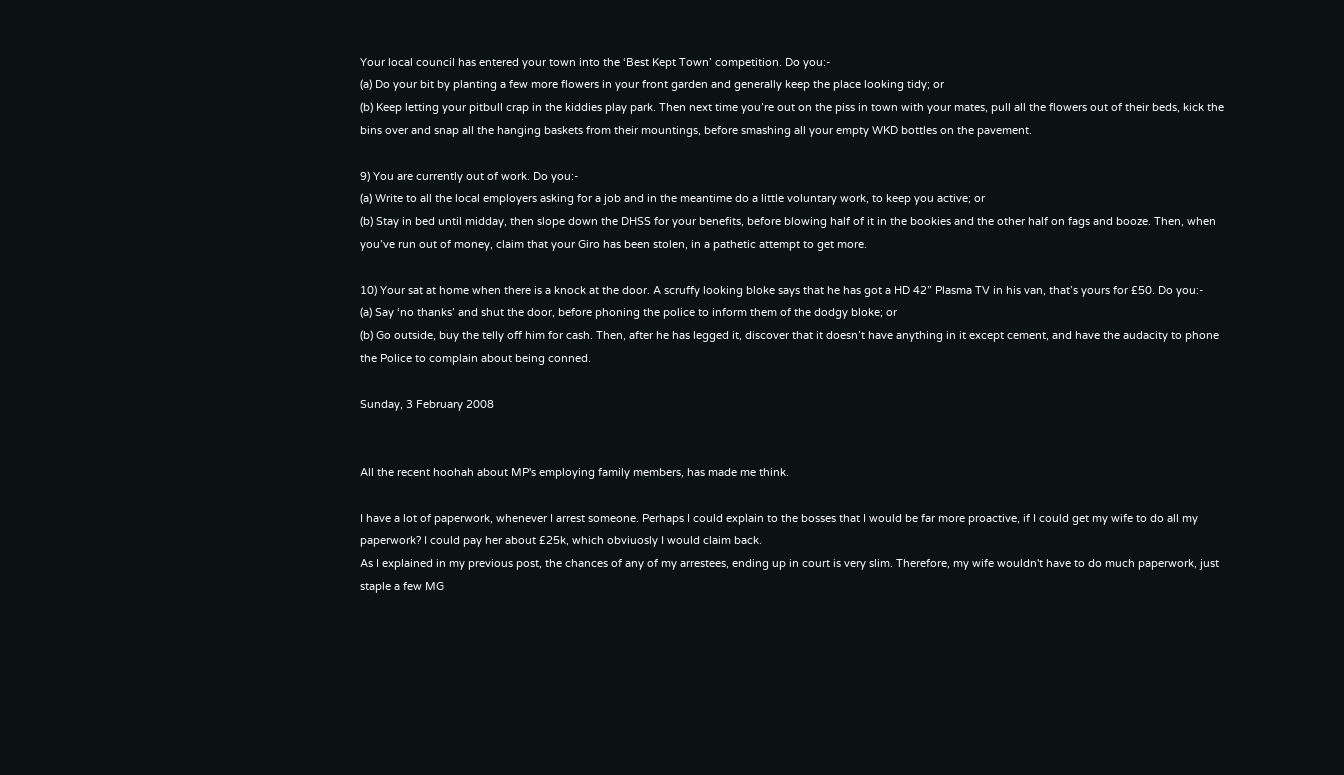Your local council has entered your town into the ‘Best Kept Town’ competition. Do you:-
(a) Do your bit by planting a few more flowers in your front garden and generally keep the place looking tidy; or
(b) Keep letting your pitbull crap in the kiddies play park. Then next time you’re out on the piss in town with your mates, pull all the flowers out of their beds, kick the bins over and snap all the hanging baskets from their mountings, before smashing all your empty WKD bottles on the pavement.

9) You are currently out of work. Do you:-
(a) Write to all the local employers asking for a job and in the meantime do a little voluntary work, to keep you active; or
(b) Stay in bed until midday, then slope down the DHSS for your benefits, before blowing half of it in the bookies and the other half on fags and booze. Then, when you’ve run out of money, claim that your Giro has been stolen, in a pathetic attempt to get more.

10) Your sat at home when there is a knock at the door. A scruffy looking bloke says that he has got a HD 42” Plasma TV in his van, that’s yours for £50. Do you:-
(a) Say ‘no thanks’ and shut the door, before phoning the police to inform them of the dodgy bloke; or
(b) Go outside, buy the telly off him for cash. Then, after he has legged it, discover that it doesn’t have anything in it except cement, and have the audacity to phone the Police to complain about being conned.

Sunday, 3 February 2008


All the recent hoohah about MP's employing family members, has made me think.

I have a lot of paperwork, whenever I arrest someone. Perhaps I could explain to the bosses that I would be far more proactive, if I could get my wife to do all my paperwork? I could pay her about £25k, which obviuosly I would claim back.
As I explained in my previous post, the chances of any of my arrestees, ending up in court is very slim. Therefore, my wife wouldn't have to do much paperwork, just staple a few MG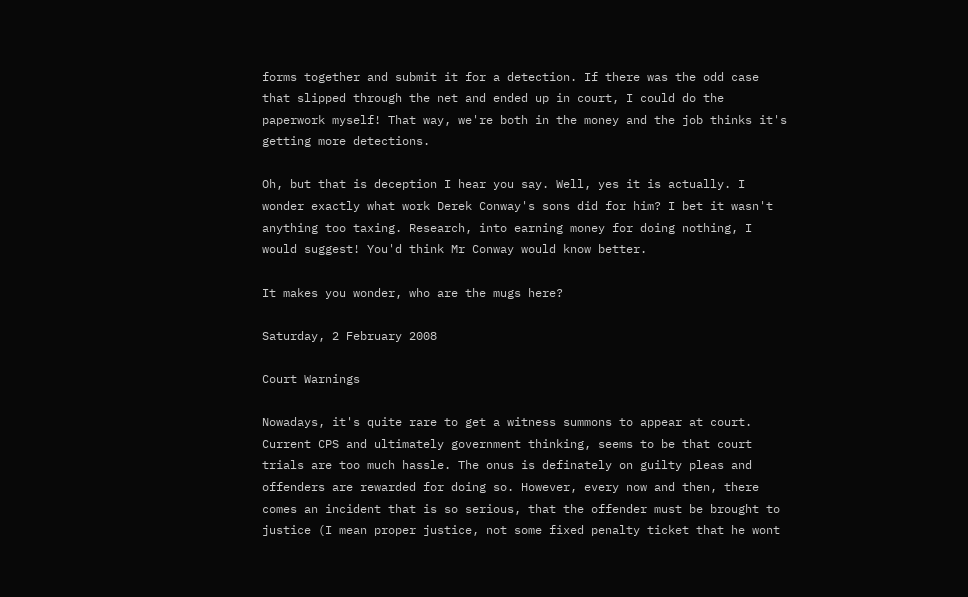forms together and submit it for a detection. If there was the odd case that slipped through the net and ended up in court, I could do the paperwork myself! That way, we're both in the money and the job thinks it's getting more detections.

Oh, but that is deception I hear you say. Well, yes it is actually. I wonder exactly what work Derek Conway's sons did for him? I bet it wasn't anything too taxing. Research, into earning money for doing nothing, I would suggest! You'd think Mr Conway would know better.

It makes you wonder, who are the mugs here?

Saturday, 2 February 2008

Court Warnings

Nowadays, it's quite rare to get a witness summons to appear at court. Current CPS and ultimately government thinking, seems to be that court trials are too much hassle. The onus is definately on guilty pleas and offenders are rewarded for doing so. However, every now and then, there comes an incident that is so serious, that the offender must be brought to justice (I mean proper justice, not some fixed penalty ticket that he wont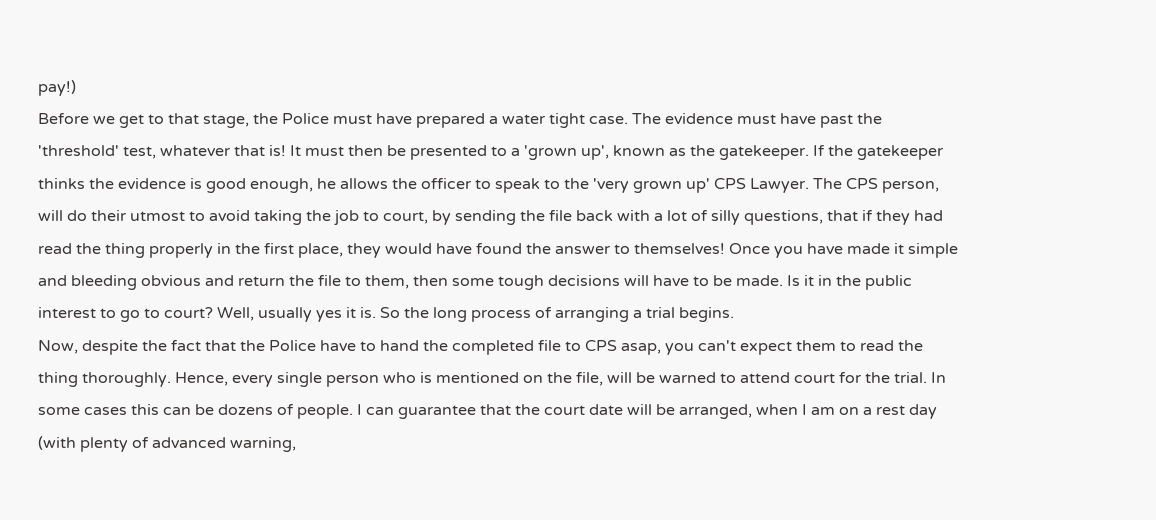pay!)
Before we get to that stage, the Police must have prepared a water tight case. The evidence must have past the 'threshold' test, whatever that is! It must then be presented to a 'grown up', known as the gatekeeper. If the gatekeeper thinks the evidence is good enough, he allows the officer to speak to the 'very grown up' CPS Lawyer. The CPS person, will do their utmost to avoid taking the job to court, by sending the file back with a lot of silly questions, that if they had read the thing properly in the first place, they would have found the answer to themselves! Once you have made it simple and bleeding obvious and return the file to them, then some tough decisions will have to be made. Is it in the public interest to go to court? Well, usually yes it is. So the long process of arranging a trial begins.
Now, despite the fact that the Police have to hand the completed file to CPS asap, you can't expect them to read the thing thoroughly. Hence, every single person who is mentioned on the file, will be warned to attend court for the trial. In some cases this can be dozens of people. I can guarantee that the court date will be arranged, when I am on a rest day (with plenty of advanced warning,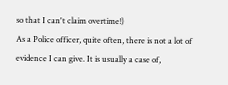so that I can't claim overtime!)
As a Police officer, quite often, there is not a lot of evidence I can give. It is usually a case of,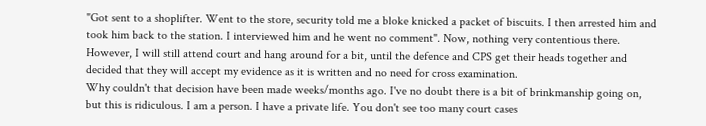"Got sent to a shoplifter. Went to the store, security told me a bloke knicked a packet of biscuits. I then arrested him and took him back to the station. I interviewed him and he went no comment". Now, nothing very contentious there. However, I will still attend court and hang around for a bit, until the defence and CPS get their heads together and decided that they will accept my evidence as it is written and no need for cross examination.
Why couldn't that decision have been made weeks/months ago. I've no doubt there is a bit of brinkmanship going on, but this is ridiculous. I am a person. I have a private life. You don't see too many court cases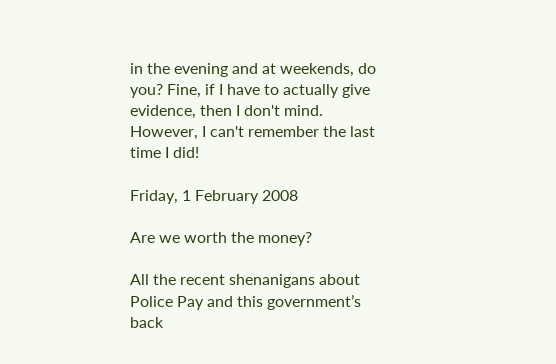in the evening and at weekends, do you? Fine, if I have to actually give evidence, then I don't mind. However, I can't remember the last time I did!

Friday, 1 February 2008

Are we worth the money?

All the recent shenanigans about Police Pay and this government’s back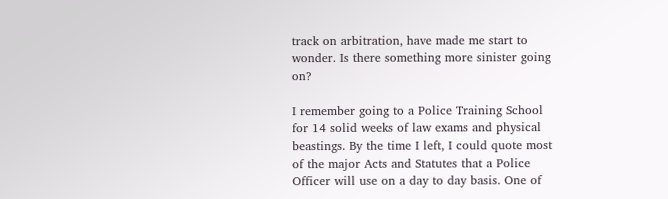track on arbitration, have made me start to wonder. Is there something more sinister going on?

I remember going to a Police Training School for 14 solid weeks of law exams and physical beastings. By the time I left, I could quote most of the major Acts and Statutes that a Police Officer will use on a day to day basis. One of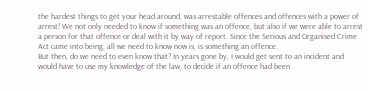the hardest things to get your head around, was arrestable offences and offences with a power of arrest! We not only needed to know if something was an offence, but also if we were able to arrest a person for that offence or deal with it by way of report. Since the Serious and Organised Crime Act came into being, all we need to know now is, is something an offence.
But then, do we need to even know that? In years gone by, I would get sent to an incident and would have to use my knowledge of the law, to decide if an offence had been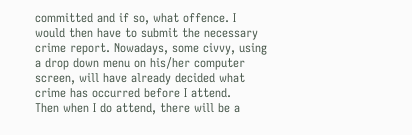committed and if so, what offence. I would then have to submit the necessary crime report. Nowadays, some civvy, using a drop down menu on his/her computer screen, will have already decided what crime has occurred before I attend.
Then when I do attend, there will be a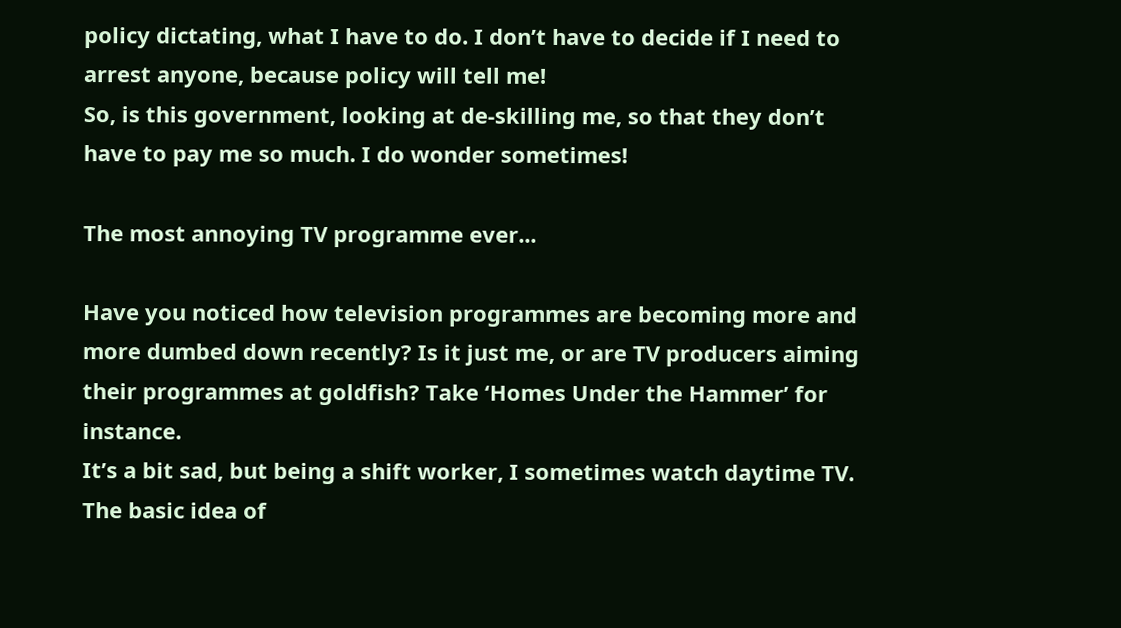policy dictating, what I have to do. I don’t have to decide if I need to arrest anyone, because policy will tell me!
So, is this government, looking at de-skilling me, so that they don’t have to pay me so much. I do wonder sometimes!

The most annoying TV programme ever...

Have you noticed how television programmes are becoming more and more dumbed down recently? Is it just me, or are TV producers aiming their programmes at goldfish? Take ‘Homes Under the Hammer’ for instance.
It’s a bit sad, but being a shift worker, I sometimes watch daytime TV. The basic idea of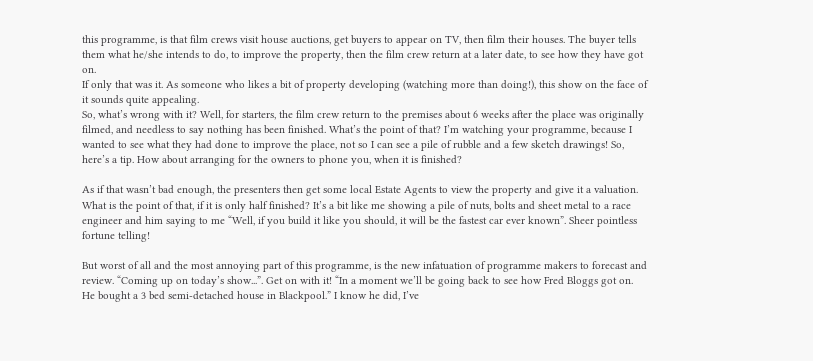this programme, is that film crews visit house auctions, get buyers to appear on TV, then film their houses. The buyer tells them what he/she intends to do, to improve the property, then the film crew return at a later date, to see how they have got on.
If only that was it. As someone who likes a bit of property developing (watching more than doing!), this show on the face of it sounds quite appealing.
So, what’s wrong with it? Well, for starters, the film crew return to the premises about 6 weeks after the place was originally filmed, and needless to say nothing has been finished. What’s the point of that? I’m watching your programme, because I wanted to see what they had done to improve the place, not so I can see a pile of rubble and a few sketch drawings! So, here’s a tip. How about arranging for the owners to phone you, when it is finished?

As if that wasn’t bad enough, the presenters then get some local Estate Agents to view the property and give it a valuation. What is the point of that, if it is only half finished? It’s a bit like me showing a pile of nuts, bolts and sheet metal to a race engineer and him saying to me “Well, if you build it like you should, it will be the fastest car ever known”. Sheer pointless fortune telling!

But worst of all and the most annoying part of this programme, is the new infatuation of programme makers to forecast and review. “Coming up on today’s show...”. Get on with it! “In a moment we’ll be going back to see how Fred Bloggs got on. He bought a 3 bed semi-detached house in Blackpool.” I know he did, I’ve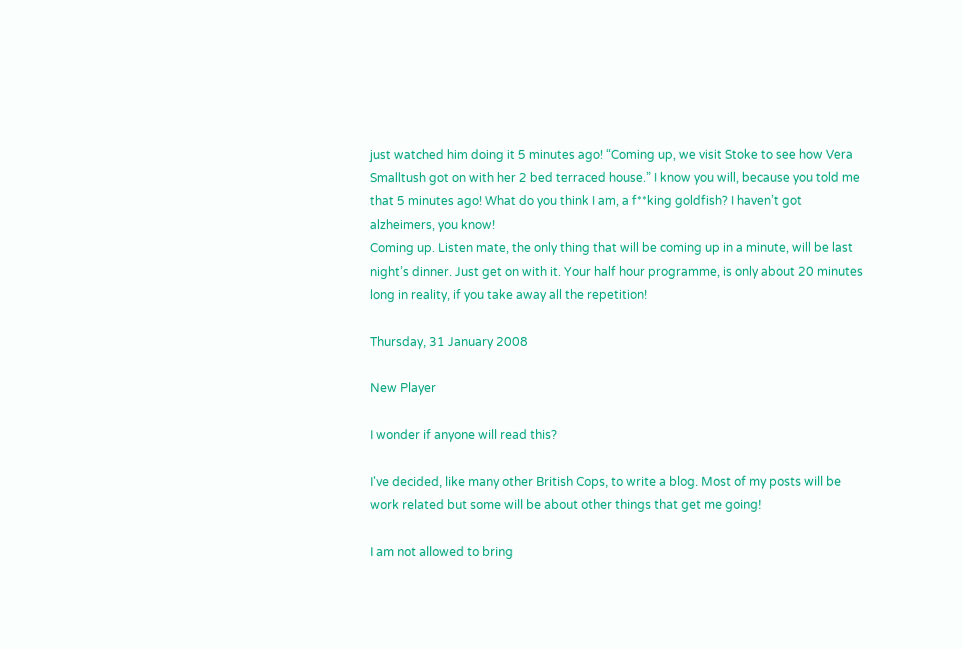just watched him doing it 5 minutes ago! “Coming up, we visit Stoke to see how Vera Smalltush got on with her 2 bed terraced house.” I know you will, because you told me that 5 minutes ago! What do you think I am, a f**king goldfish? I haven’t got alzheimers, you know!
Coming up. Listen mate, the only thing that will be coming up in a minute, will be last night’s dinner. Just get on with it. Your half hour programme, is only about 20 minutes long in reality, if you take away all the repetition!

Thursday, 31 January 2008

New Player

I wonder if anyone will read this?

I've decided, like many other British Cops, to write a blog. Most of my posts will be work related but some will be about other things that get me going!

I am not allowed to bring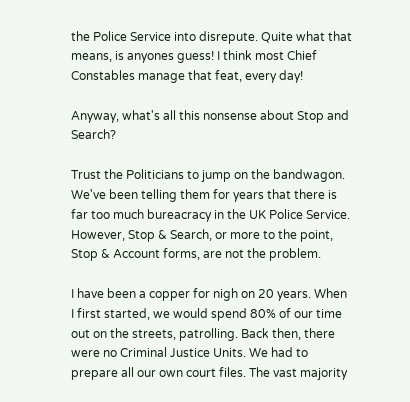the Police Service into disrepute. Quite what that means, is anyones guess! I think most Chief Constables manage that feat, every day!

Anyway, what's all this nonsense about Stop and Search?

Trust the Politicians to jump on the bandwagon. We've been telling them for years that there is far too much bureacracy in the UK Police Service. However, Stop & Search, or more to the point, Stop & Account forms, are not the problem.

I have been a copper for nigh on 20 years. When I first started, we would spend 80% of our time out on the streets, patrolling. Back then, there were no Criminal Justice Units. We had to prepare all our own court files. The vast majority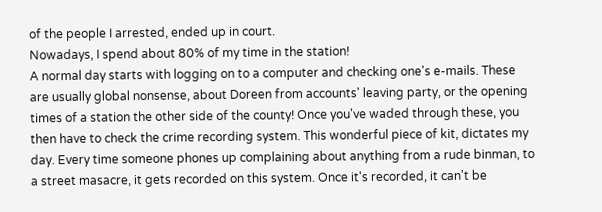of the people I arrested, ended up in court.
Nowadays, I spend about 80% of my time in the station!
A normal day starts with logging on to a computer and checking one's e-mails. These are usually global nonsense, about Doreen from accounts' leaving party, or the opening times of a station the other side of the county! Once you've waded through these, you then have to check the crime recording system. This wonderful piece of kit, dictates my day. Every time someone phones up complaining about anything from a rude binman, to a street masacre, it gets recorded on this system. Once it's recorded, it can't be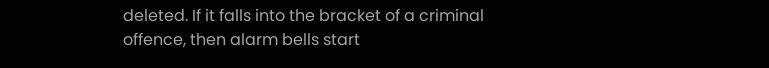deleted. If it falls into the bracket of a criminal offence, then alarm bells start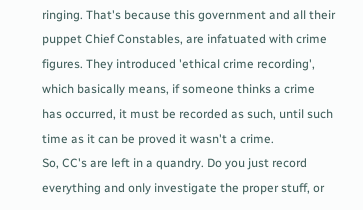ringing. That's because this government and all their puppet Chief Constables, are infatuated with crime figures. They introduced 'ethical crime recording', which basically means, if someone thinks a crime has occurred, it must be recorded as such, until such time as it can be proved it wasn't a crime.
So, CC's are left in a quandry. Do you just record everything and only investigate the proper stuff, or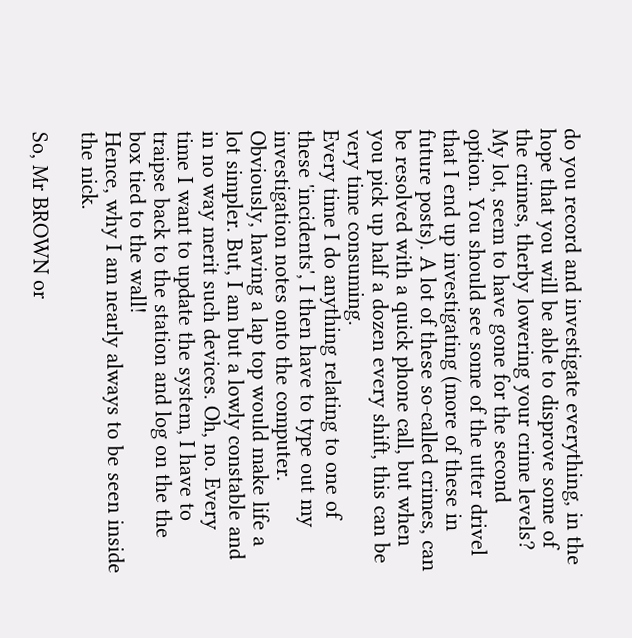do you record and investigate everything, in the hope that you will be able to disprove some of the crimes, therby lowering your crime levels?
My lot, seem to have gone for the second option. You should see some of the utter drivel that I end up investigating (more of these in future posts). A lot of these so-called crimes, can be resolved with a quick phone call, but when you pick up half a dozen every shift, this can be very time consuming.
Every time I do anything relating to one of these 'incidents', I then have to type out my investigation notes onto the computer. Obviously, having a lap top would make life a lot simpler. But, I am but a lowly constable and in no way merit such devices. Oh, no. Every time I want to update the system, I have to traipse back to the station and log on the the box tied to the wall!
Hence, why I am nearly always to be seen inside the nick.

So, Mr BROWN or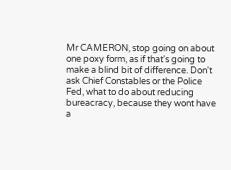Mr CAMERON, stop going on about one poxy form, as if that's going to make a blind bit of difference. Don't ask Chief Constables or the Police Fed, what to do about reducing bureacracy, because they wont have a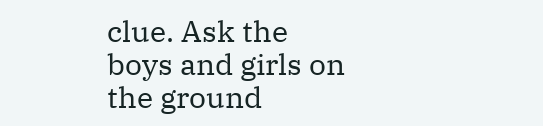clue. Ask the boys and girls on the ground